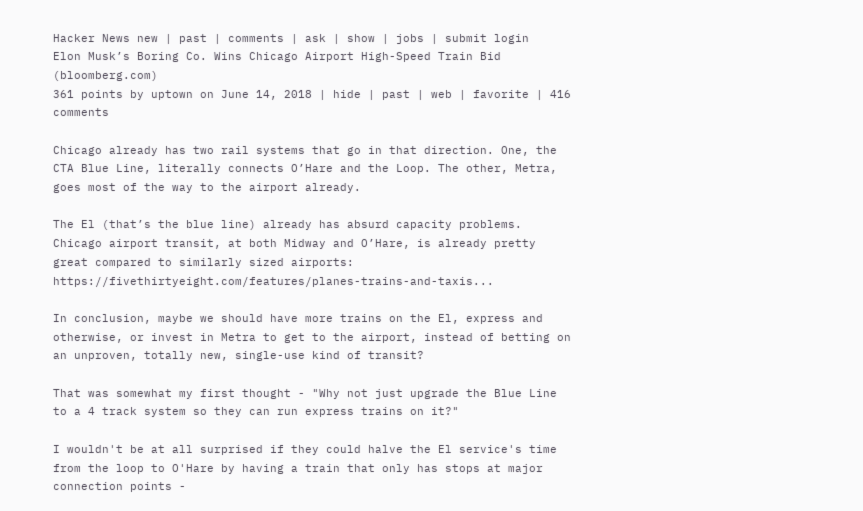Hacker News new | past | comments | ask | show | jobs | submit login
Elon Musk’s Boring Co. Wins Chicago Airport High-Speed Train Bid (bloomberg.com)
361 points by uptown on June 14, 2018 | hide | past | web | favorite | 416 comments

Chicago already has two rail systems that go in that direction. One, the CTA Blue Line, literally connects O’Hare and the Loop. The other, Metra, goes most of the way to the airport already.

The El (that’s the blue line) already has absurd capacity problems. Chicago airport transit, at both Midway and O’Hare, is already pretty great compared to similarly sized airports: https://fivethirtyeight.com/features/planes-trains-and-taxis...

In conclusion, maybe we should have more trains on the El, express and otherwise, or invest in Metra to get to the airport, instead of betting on an unproven, totally new, single-use kind of transit?

That was somewhat my first thought - "Why not just upgrade the Blue Line to a 4 track system so they can run express trains on it?"

I wouldn't be at all surprised if they could halve the El service's time from the loop to O'Hare by having a train that only has stops at major connection points -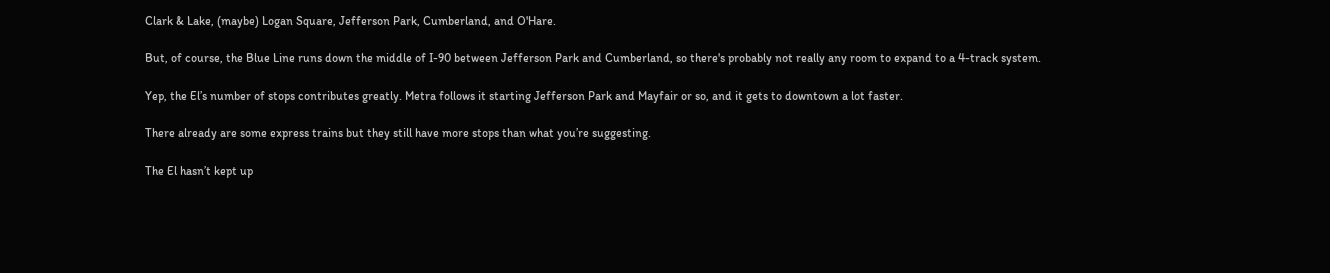Clark & Lake, (maybe) Logan Square, Jefferson Park, Cumberland, and O'Hare.

But, of course, the Blue Line runs down the middle of I-90 between Jefferson Park and Cumberland, so there's probably not really any room to expand to a 4-track system.

Yep, the El’s number of stops contributes greatly. Metra follows it starting Jefferson Park and Mayfair or so, and it gets to downtown a lot faster.

There already are some express trains but they still have more stops than what you’re suggesting.

The El hasn’t kept up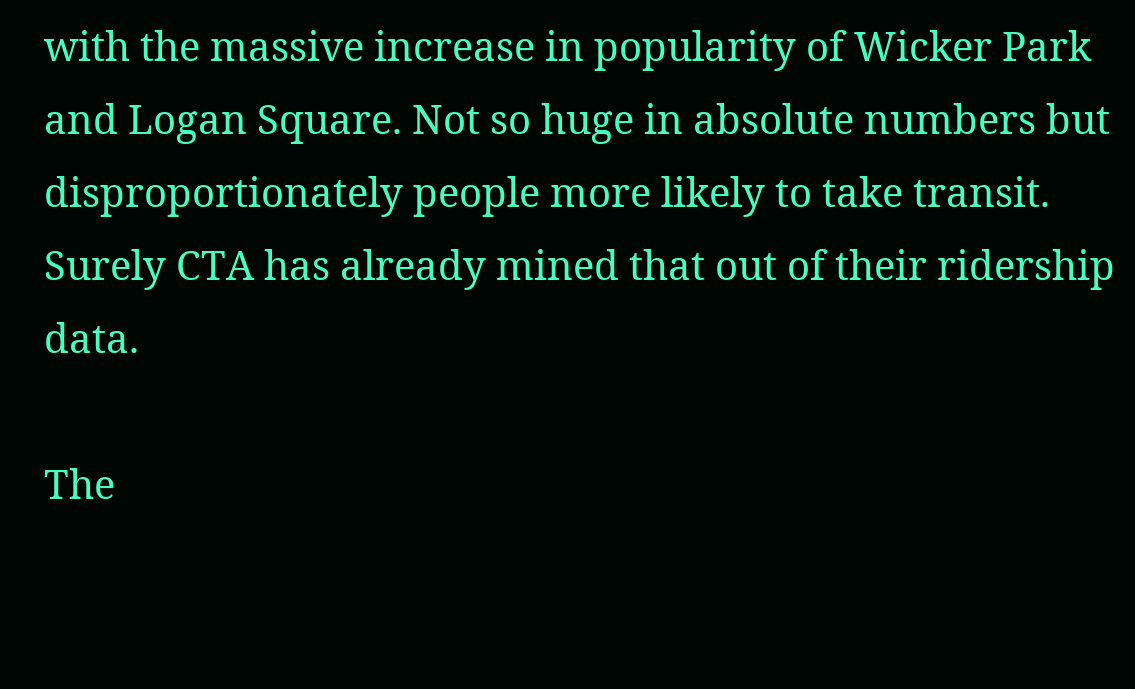with the massive increase in popularity of Wicker Park and Logan Square. Not so huge in absolute numbers but disproportionately people more likely to take transit. Surely CTA has already mined that out of their ridership data.

The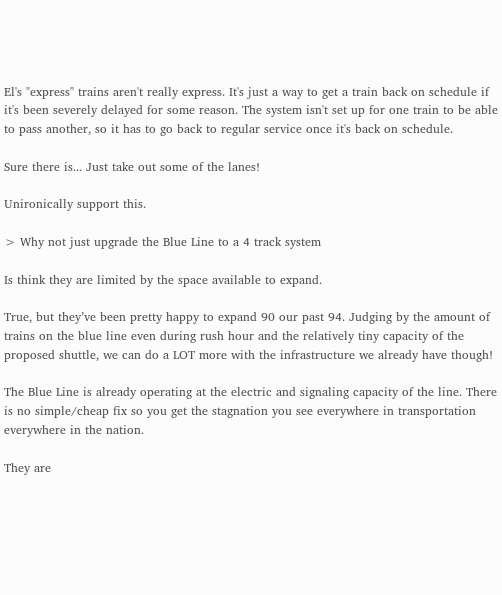El's "express" trains aren't really express. It's just a way to get a train back on schedule if it's been severely delayed for some reason. The system isn't set up for one train to be able to pass another, so it has to go back to regular service once it's back on schedule.

Sure there is... Just take out some of the lanes!

Unironically support this.

> Why not just upgrade the Blue Line to a 4 track system

Is think they are limited by the space available to expand.

True, but they’ve been pretty happy to expand 90 our past 94. Judging by the amount of trains on the blue line even during rush hour and the relatively tiny capacity of the proposed shuttle, we can do a LOT more with the infrastructure we already have though!

The Blue Line is already operating at the electric and signaling capacity of the line. There is no simple/cheap fix so you get the stagnation you see everywhere in transportation everywhere in the nation.

They are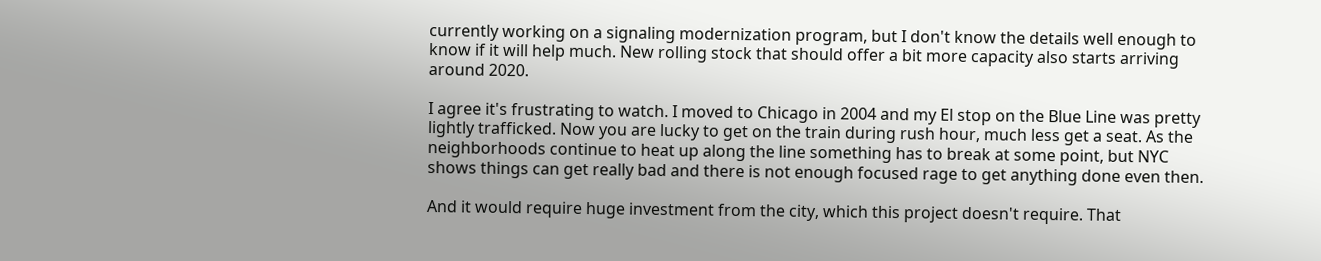currently working on a signaling modernization program, but I don't know the details well enough to know if it will help much. New rolling stock that should offer a bit more capacity also starts arriving around 2020.

I agree it's frustrating to watch. I moved to Chicago in 2004 and my El stop on the Blue Line was pretty lightly trafficked. Now you are lucky to get on the train during rush hour, much less get a seat. As the neighborhoods continue to heat up along the line something has to break at some point, but NYC shows things can get really bad and there is not enough focused rage to get anything done even then.

And it would require huge investment from the city, which this project doesn't require. That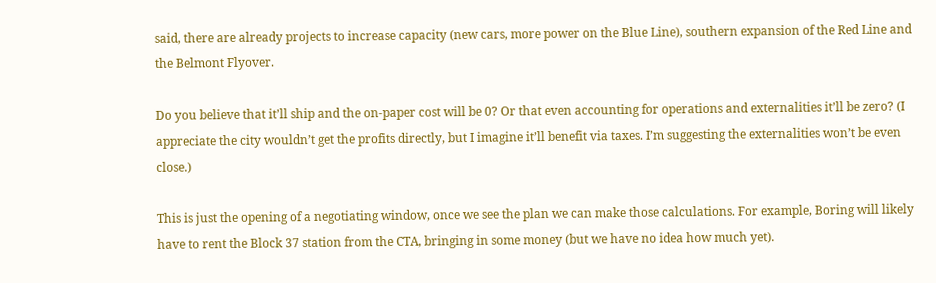said, there are already projects to increase capacity (new cars, more power on the Blue Line), southern expansion of the Red Line and the Belmont Flyover.

Do you believe that it’ll ship and the on-paper cost will be 0? Or that even accounting for operations and externalities it’ll be zero? (I appreciate the city wouldn’t get the profits directly, but I imagine it’ll benefit via taxes. I’m suggesting the externalities won’t be even close.)

This is just the opening of a negotiating window, once we see the plan we can make those calculations. For example, Boring will likely have to rent the Block 37 station from the CTA, bringing in some money (but we have no idea how much yet).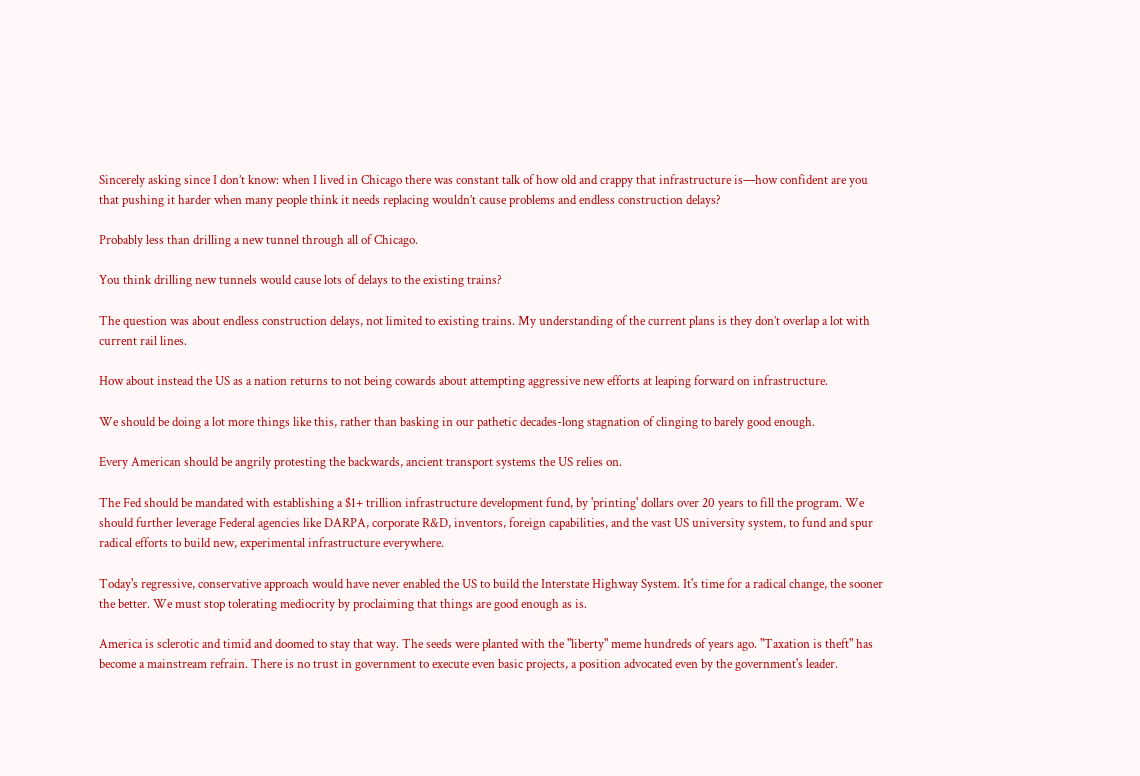Sincerely asking since I don’t know: when I lived in Chicago there was constant talk of how old and crappy that infrastructure is—how confident are you that pushing it harder when many people think it needs replacing wouldn’t cause problems and endless construction delays?

Probably less than drilling a new tunnel through all of Chicago.

You think drilling new tunnels would cause lots of delays to the existing trains?

The question was about endless construction delays, not limited to existing trains. My understanding of the current plans is they don’t overlap a lot with current rail lines.

How about instead the US as a nation returns to not being cowards about attempting aggressive new efforts at leaping forward on infrastructure.

We should be doing a lot more things like this, rather than basking in our pathetic decades-long stagnation of clinging to barely good enough.

Every American should be angrily protesting the backwards, ancient transport systems the US relies on.

The Fed should be mandated with establishing a $1+ trillion infrastructure development fund, by 'printing' dollars over 20 years to fill the program. We should further leverage Federal agencies like DARPA, corporate R&D, inventors, foreign capabilities, and the vast US university system, to fund and spur radical efforts to build new, experimental infrastructure everywhere.

Today's regressive, conservative approach would have never enabled the US to build the Interstate Highway System. It's time for a radical change, the sooner the better. We must stop tolerating mediocrity by proclaiming that things are good enough as is.

America is sclerotic and timid and doomed to stay that way. The seeds were planted with the "liberty" meme hundreds of years ago. "Taxation is theft" has become a mainstream refrain. There is no trust in government to execute even basic projects, a position advocated even by the government's leader.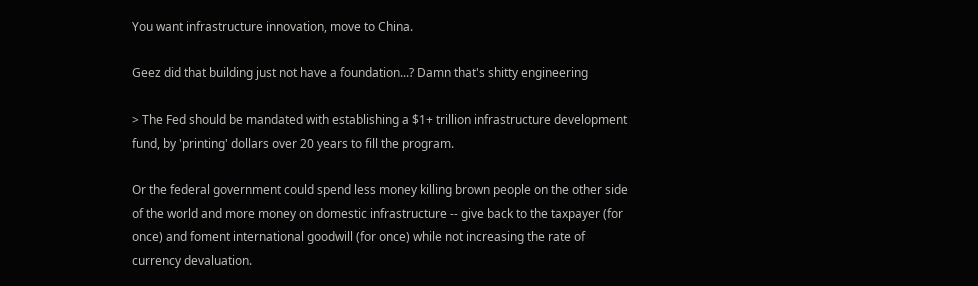You want infrastructure innovation, move to China.

Geez did that building just not have a foundation...? Damn that's shitty engineering

> The Fed should be mandated with establishing a $1+ trillion infrastructure development fund, by 'printing' dollars over 20 years to fill the program.

Or the federal government could spend less money killing brown people on the other side of the world and more money on domestic infrastructure -- give back to the taxpayer (for once) and foment international goodwill (for once) while not increasing the rate of currency devaluation.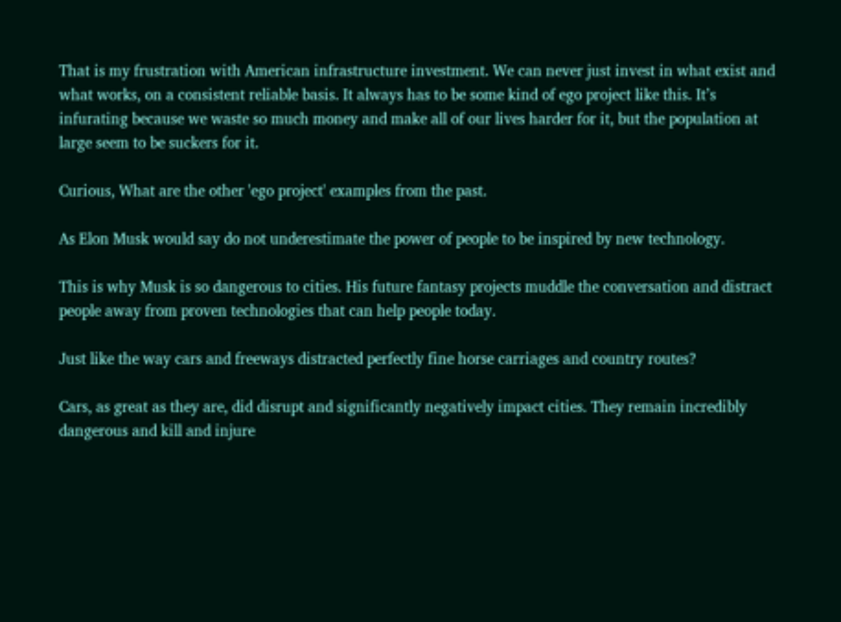That is my frustration with American infrastructure investment. We can never just invest in what exist and what works, on a consistent reliable basis. It always has to be some kind of ego project like this. It’s infurating because we waste so much money and make all of our lives harder for it, but the population at large seem to be suckers for it.

Curious, What are the other 'ego project' examples from the past.

As Elon Musk would say do not underestimate the power of people to be inspired by new technology.

This is why Musk is so dangerous to cities. His future fantasy projects muddle the conversation and distract people away from proven technologies that can help people today.

Just like the way cars and freeways distracted perfectly fine horse carriages and country routes?

Cars, as great as they are, did disrupt and significantly negatively impact cities. They remain incredibly dangerous and kill and injure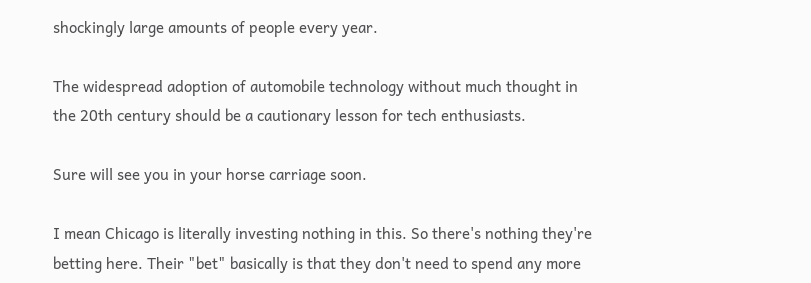shockingly large amounts of people every year.

The widespread adoption of automobile technology without much thought in the 20th century should be a cautionary lesson for tech enthusiasts.

Sure will see you in your horse carriage soon.

I mean Chicago is literally investing nothing in this. So there's nothing they're betting here. Their "bet" basically is that they don't need to spend any more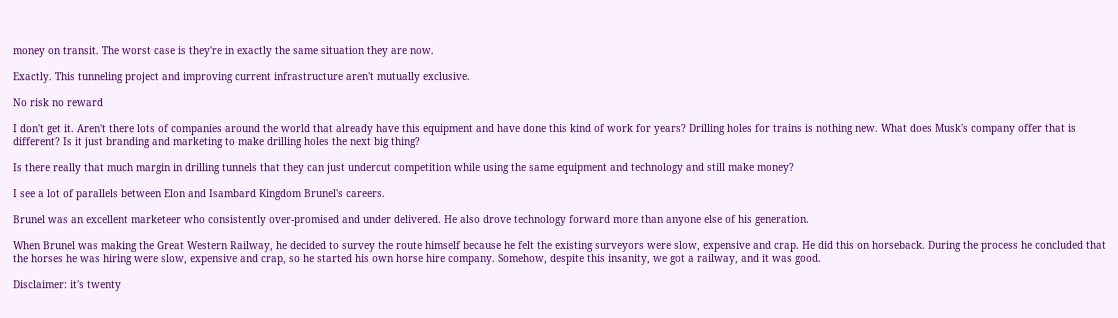money on transit. The worst case is they're in exactly the same situation they are now.

Exactly. This tunneling project and improving current infrastructure aren't mutually exclusive.

No risk no reward

I don't get it. Aren't there lots of companies around the world that already have this equipment and have done this kind of work for years? Drilling holes for trains is nothing new. What does Musk's company offer that is different? Is it just branding and marketing to make drilling holes the next big thing?

Is there really that much margin in drilling tunnels that they can just undercut competition while using the same equipment and technology and still make money?

I see a lot of parallels between Elon and Isambard Kingdom Brunel's careers.

Brunel was an excellent marketeer who consistently over-promised and under delivered. He also drove technology forward more than anyone else of his generation.

When Brunel was making the Great Western Railway, he decided to survey the route himself because he felt the existing surveyors were slow, expensive and crap. He did this on horseback. During the process he concluded that the horses he was hiring were slow, expensive and crap, so he started his own horse hire company. Somehow, despite this insanity, we got a railway, and it was good.

Disclaimer: it's twenty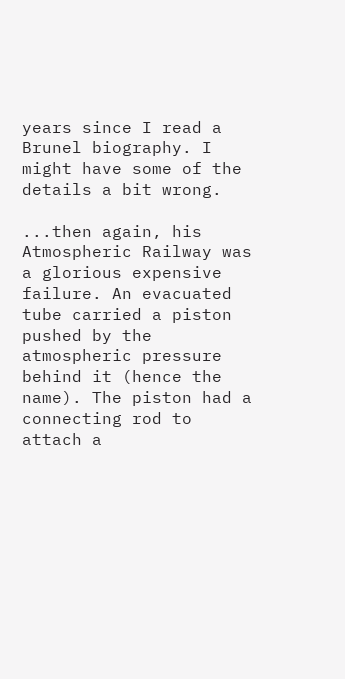years since I read a Brunel biography. I might have some of the details a bit wrong.

...then again, his Atmospheric Railway was a glorious expensive failure. An evacuated tube carried a piston pushed by the atmospheric pressure behind it (hence the name). The piston had a connecting rod to attach a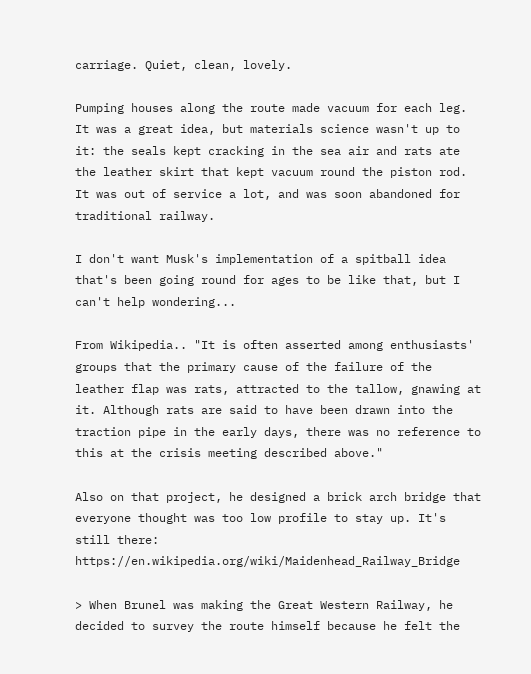carriage. Quiet, clean, lovely.

Pumping houses along the route made vacuum for each leg. It was a great idea, but materials science wasn't up to it: the seals kept cracking in the sea air and rats ate the leather skirt that kept vacuum round the piston rod. It was out of service a lot, and was soon abandoned for traditional railway.

I don't want Musk's implementation of a spitball idea that's been going round for ages to be like that, but I can't help wondering...

From Wikipedia.. "It is often asserted among enthusiasts' groups that the primary cause of the failure of the leather flap was rats, attracted to the tallow, gnawing at it. Although rats are said to have been drawn into the traction pipe in the early days, there was no reference to this at the crisis meeting described above."

Also on that project, he designed a brick arch bridge that everyone thought was too low profile to stay up. It's still there: https://en.wikipedia.org/wiki/Maidenhead_Railway_Bridge

> When Brunel was making the Great Western Railway, he decided to survey the route himself because he felt the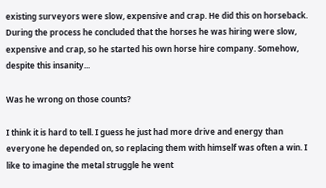existing surveyors were slow, expensive and crap. He did this on horseback. During the process he concluded that the horses he was hiring were slow, expensive and crap, so he started his own horse hire company. Somehow, despite this insanity...

Was he wrong on those counts?

I think it is hard to tell. I guess he just had more drive and energy than everyone he depended on, so replacing them with himself was often a win. I like to imagine the metal struggle he went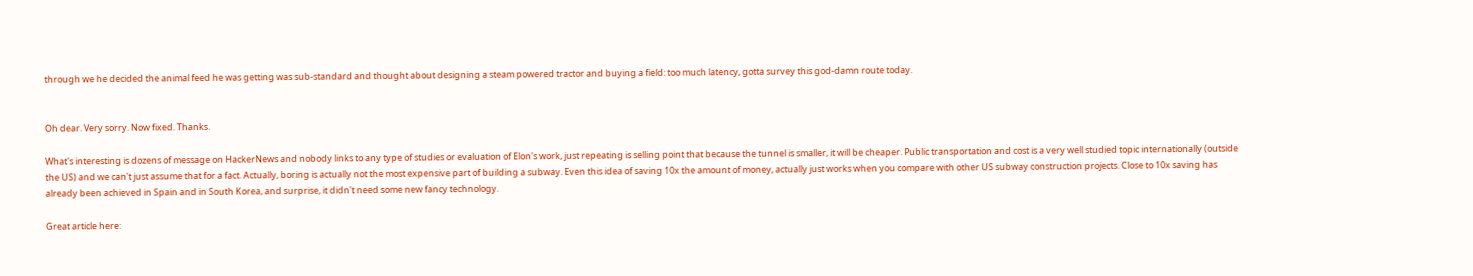through we he decided the animal feed he was getting was sub-standard and thought about designing a steam powered tractor and buying a field: too much latency, gotta survey this god-damn route today.


Oh dear. Very sorry. Now fixed. Thanks.

What's interesting is dozens of message on HackerNews and nobody links to any type of studies or evaluation of Elon's work, just repeating is selling point that because the tunnel is smaller, it will be cheaper. Public transportation and cost is a very well studied topic internationally (outside the US) and we can't just assume that for a fact. Actually, boring is actually not the most expensive part of building a subway. Even this idea of saving 10x the amount of money, actually just works when you compare with other US subway construction projects. Close to 10x saving has already been achieved in Spain and in South Korea, and surprise, it didn't need some new fancy technology.

Great article here: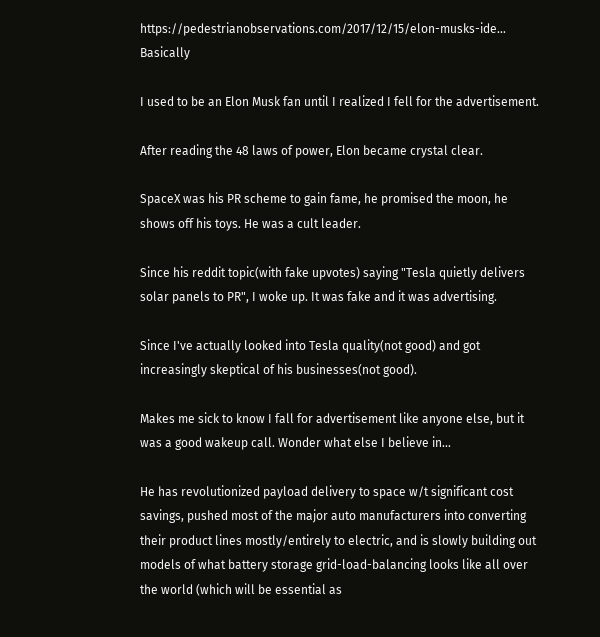https://pedestrianobservations.com/2017/12/15/elon-musks-ide... Basically

I used to be an Elon Musk fan until I realized I fell for the advertisement.

After reading the 48 laws of power, Elon became crystal clear.

SpaceX was his PR scheme to gain fame, he promised the moon, he shows off his toys. He was a cult leader.

Since his reddit topic(with fake upvotes) saying "Tesla quietly delivers solar panels to PR", I woke up. It was fake and it was advertising.

Since I've actually looked into Tesla quality(not good) and got increasingly skeptical of his businesses(not good).

Makes me sick to know I fall for advertisement like anyone else, but it was a good wakeup call. Wonder what else I believe in...

He has revolutionized payload delivery to space w/t significant cost savings, pushed most of the major auto manufacturers into converting their product lines mostly/entirely to electric, and is slowly building out models of what battery storage grid-load-balancing looks like all over the world (which will be essential as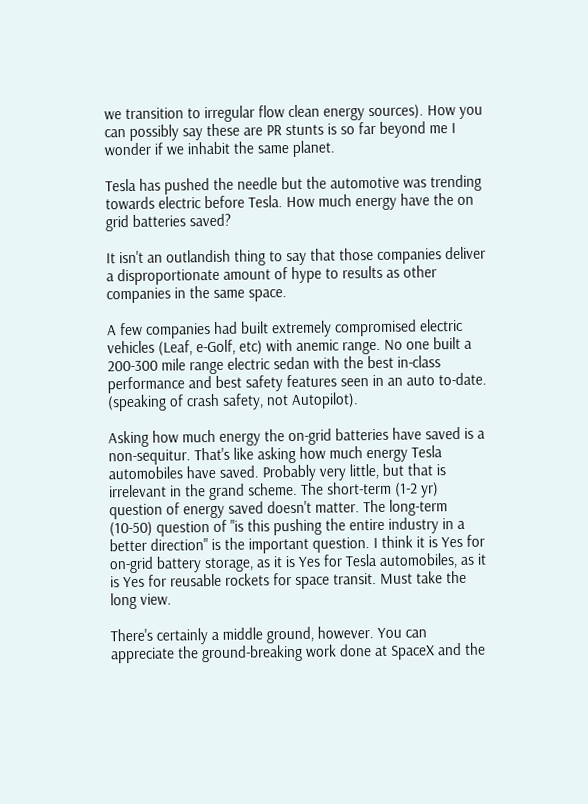we transition to irregular flow clean energy sources). How you can possibly say these are PR stunts is so far beyond me I wonder if we inhabit the same planet.

Tesla has pushed the needle but the automotive was trending towards electric before Tesla. How much energy have the on grid batteries saved?

It isn't an outlandish thing to say that those companies deliver a disproportionate amount of hype to results as other companies in the same space.

A few companies had built extremely compromised electric vehicles (Leaf, e-Golf, etc) with anemic range. No one built a 200-300 mile range electric sedan with the best in-class performance and best safety features seen in an auto to-date. (speaking of crash safety, not Autopilot).

Asking how much energy the on-grid batteries have saved is a non-sequitur. That's like asking how much energy Tesla automobiles have saved. Probably very little, but that is irrelevant in the grand scheme. The short-term (1-2 yr) question of energy saved doesn't matter. The long-term (10-50) question of "is this pushing the entire industry in a better direction" is the important question. I think it is Yes for on-grid battery storage, as it is Yes for Tesla automobiles, as it is Yes for reusable rockets for space transit. Must take the long view.

There's certainly a middle ground, however. You can appreciate the ground-breaking work done at SpaceX and the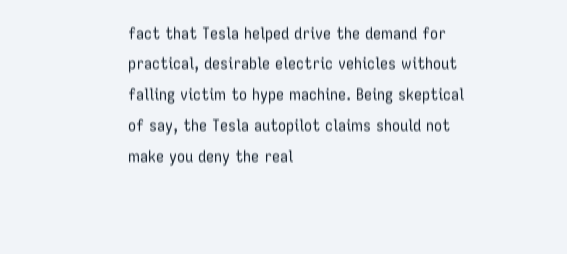fact that Tesla helped drive the demand for practical, desirable electric vehicles without falling victim to hype machine. Being skeptical of say, the Tesla autopilot claims should not make you deny the real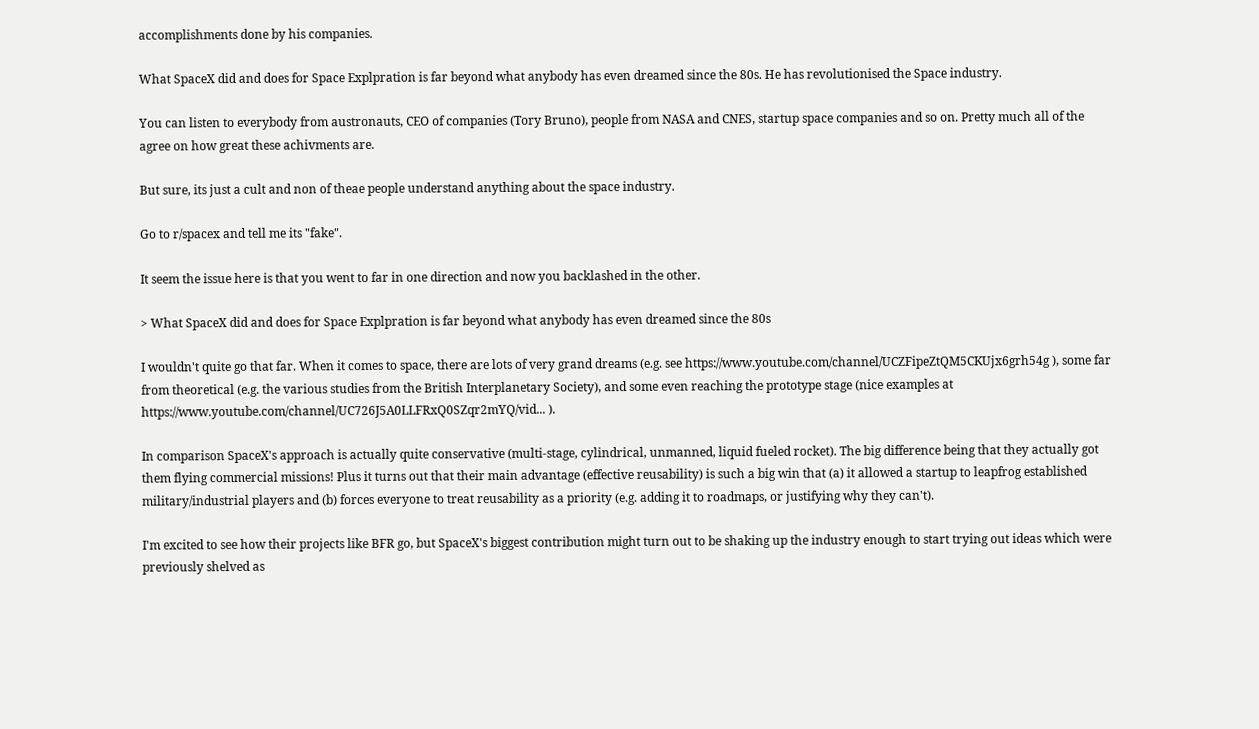accomplishments done by his companies.

What SpaceX did and does for Space Explpration is far beyond what anybody has even dreamed since the 80s. He has revolutionised the Space industry.

You can listen to everybody from austronauts, CEO of companies (Tory Bruno), people from NASA and CNES, startup space companies and so on. Pretty much all of the agree on how great these achivments are.

But sure, its just a cult and non of theae people understand anything about the space industry.

Go to r/spacex and tell me its "fake".

It seem the issue here is that you went to far in one direction and now you backlashed in the other.

> What SpaceX did and does for Space Explpration is far beyond what anybody has even dreamed since the 80s

I wouldn't quite go that far. When it comes to space, there are lots of very grand dreams (e.g. see https://www.youtube.com/channel/UCZFipeZtQM5CKUjx6grh54g ), some far from theoretical (e.g. the various studies from the British Interplanetary Society), and some even reaching the prototype stage (nice examples at https://www.youtube.com/channel/UC726J5A0LLFRxQ0SZqr2mYQ/vid... ).

In comparison SpaceX's approach is actually quite conservative (multi-stage, cylindrical, unmanned, liquid fueled rocket). The big difference being that they actually got them flying commercial missions! Plus it turns out that their main advantage (effective reusability) is such a big win that (a) it allowed a startup to leapfrog established military/industrial players and (b) forces everyone to treat reusability as a priority (e.g. adding it to roadmaps, or justifying why they can't).

I'm excited to see how their projects like BFR go, but SpaceX's biggest contribution might turn out to be shaking up the industry enough to start trying out ideas which were previously shelved as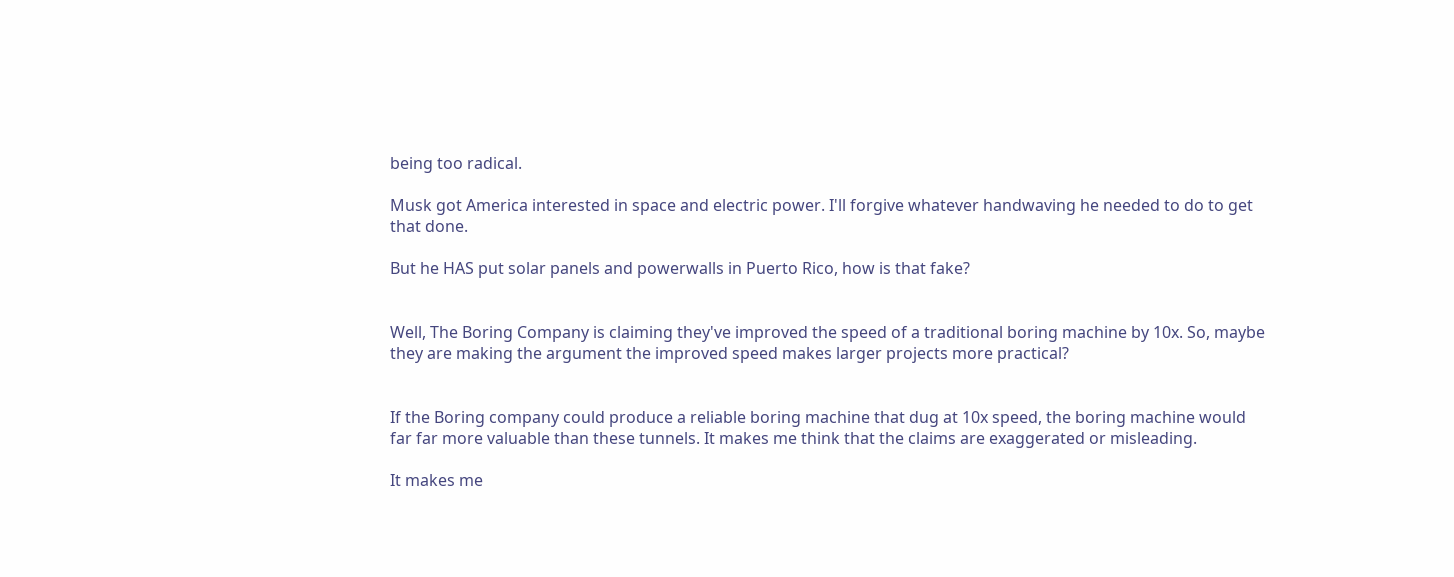being too radical.

Musk got America interested in space and electric power. I'll forgive whatever handwaving he needed to do to get that done.

But he HAS put solar panels and powerwalls in Puerto Rico, how is that fake?


Well, The Boring Company is claiming they've improved the speed of a traditional boring machine by 10x. So, maybe they are making the argument the improved speed makes larger projects more practical?


If the Boring company could produce a reliable boring machine that dug at 10x speed, the boring machine would far far more valuable than these tunnels. It makes me think that the claims are exaggerated or misleading.

It makes me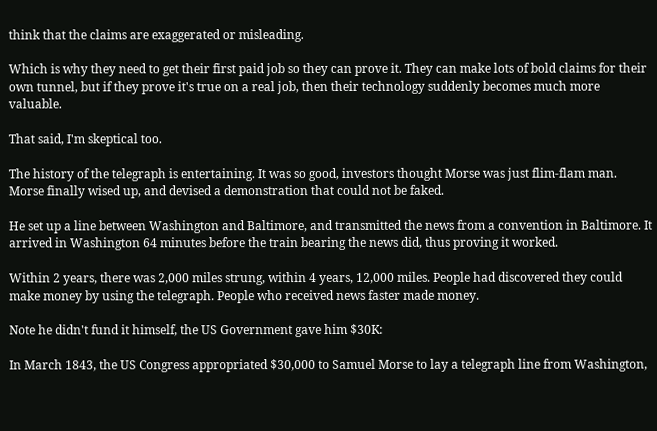think that the claims are exaggerated or misleading.

Which is why they need to get their first paid job so they can prove it. They can make lots of bold claims for their own tunnel, but if they prove it's true on a real job, then their technology suddenly becomes much more valuable.

That said, I'm skeptical too.

The history of the telegraph is entertaining. It was so good, investors thought Morse was just flim-flam man. Morse finally wised up, and devised a demonstration that could not be faked.

He set up a line between Washington and Baltimore, and transmitted the news from a convention in Baltimore. It arrived in Washington 64 minutes before the train bearing the news did, thus proving it worked.

Within 2 years, there was 2,000 miles strung, within 4 years, 12,000 miles. People had discovered they could make money by using the telegraph. People who received news faster made money.

Note he didn't fund it himself, the US Government gave him $30K:

In March 1843, the US Congress appropriated $30,000 to Samuel Morse to lay a telegraph line from Washington,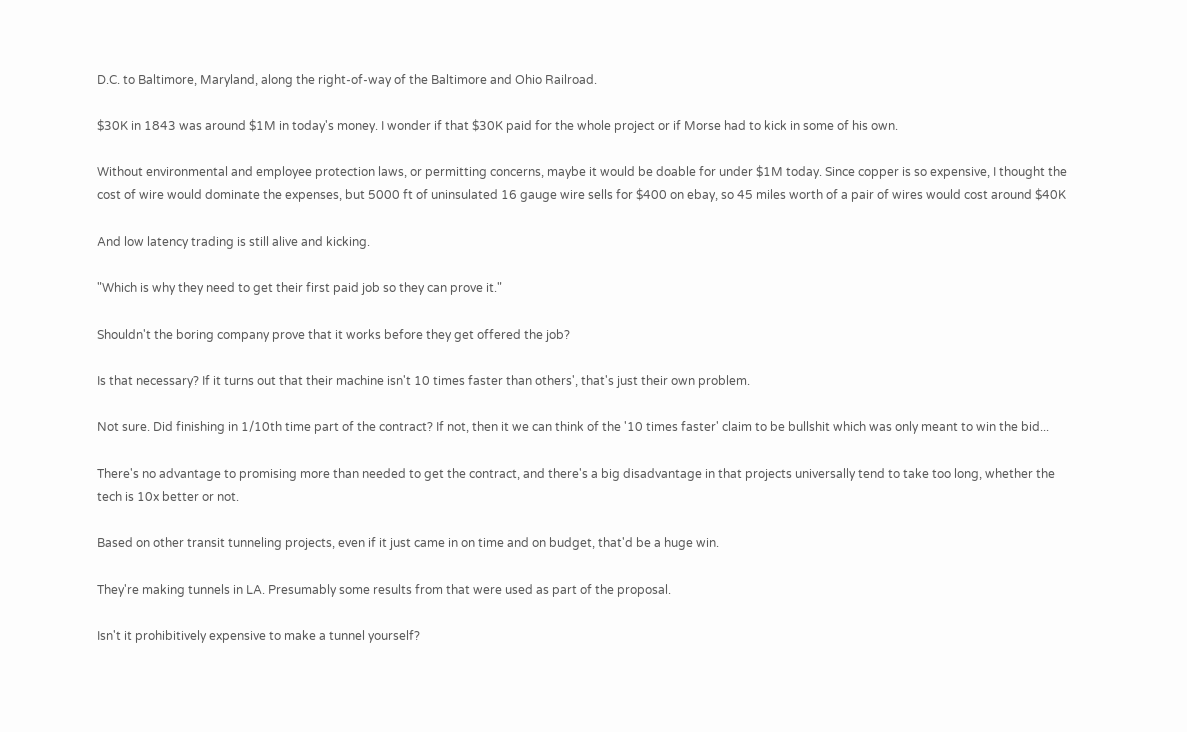D.C. to Baltimore, Maryland, along the right-of-way of the Baltimore and Ohio Railroad.

$30K in 1843 was around $1M in today's money. I wonder if that $30K paid for the whole project or if Morse had to kick in some of his own.

Without environmental and employee protection laws, or permitting concerns, maybe it would be doable for under $1M today. Since copper is so expensive, I thought the cost of wire would dominate the expenses, but 5000 ft of uninsulated 16 gauge wire sells for $400 on ebay, so 45 miles worth of a pair of wires would cost around $40K

And low latency trading is still alive and kicking.

"Which is why they need to get their first paid job so they can prove it."

Shouldn't the boring company prove that it works before they get offered the job?

Is that necessary? If it turns out that their machine isn't 10 times faster than others', that's just their own problem.

Not sure. Did finishing in 1/10th time part of the contract? If not, then it we can think of the '10 times faster' claim to be bullshit which was only meant to win the bid...

There's no advantage to promising more than needed to get the contract, and there's a big disadvantage in that projects universally tend to take too long, whether the tech is 10x better or not.

Based on other transit tunneling projects, even if it just came in on time and on budget, that'd be a huge win.

They're making tunnels in LA. Presumably some results from that were used as part of the proposal.

Isn't it prohibitively expensive to make a tunnel yourself?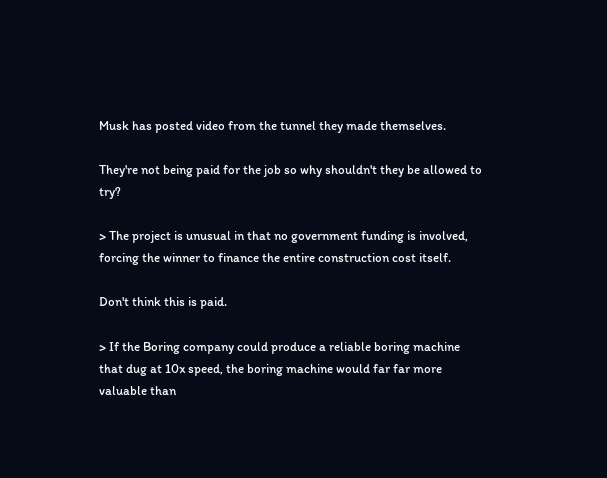Musk has posted video from the tunnel they made themselves.

They're not being paid for the job so why shouldn't they be allowed to try?

> The project is unusual in that no government funding is involved, forcing the winner to finance the entire construction cost itself.

Don't think this is paid.

> If the Boring company could produce a reliable boring machine that dug at 10x speed, the boring machine would far far more valuable than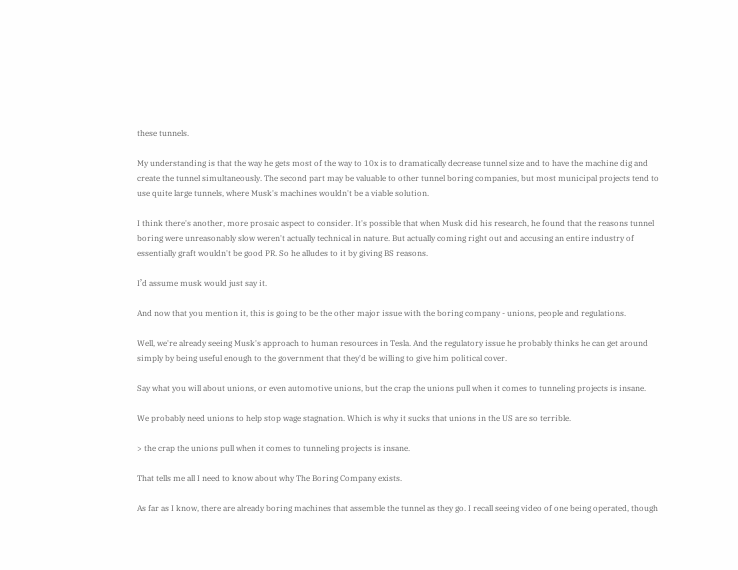these tunnels.

My understanding is that the way he gets most of the way to 10x is to dramatically decrease tunnel size and to have the machine dig and create the tunnel simultaneously. The second part may be valuable to other tunnel boring companies, but most municipal projects tend to use quite large tunnels, where Musk's machines wouldn't be a viable solution.

I think there's another, more prosaic aspect to consider. It's possible that when Musk did his research, he found that the reasons tunnel boring were unreasonably slow weren't actually technical in nature. But actually coming right out and accusing an entire industry of essentially graft wouldn't be good PR. So he alludes to it by giving BS reasons.

I’d assume musk would just say it.

And now that you mention it, this is going to be the other major issue with the boring company - unions, people and regulations.

Well, we're already seeing Musk's approach to human resources in Tesla. And the regulatory issue he probably thinks he can get around simply by being useful enough to the government that they'd be willing to give him political cover.

Say what you will about unions, or even automotive unions, but the crap the unions pull when it comes to tunneling projects is insane.

We probably need unions to help stop wage stagnation. Which is why it sucks that unions in the US are so terrible.

> the crap the unions pull when it comes to tunneling projects is insane.

That tells me all I need to know about why The Boring Company exists.

As far as I know, there are already boring machines that assemble the tunnel as they go. I recall seeing video of one being operated, though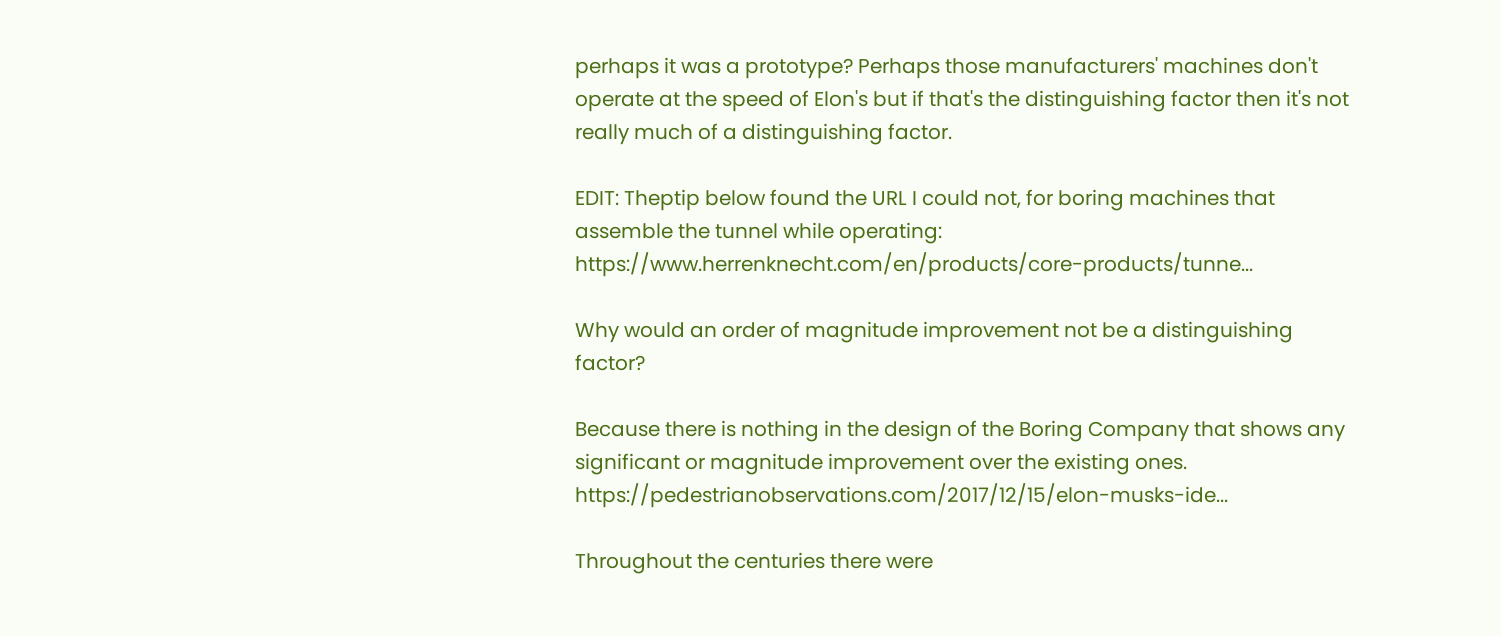perhaps it was a prototype? Perhaps those manufacturers' machines don't operate at the speed of Elon's but if that's the distinguishing factor then it's not really much of a distinguishing factor.

EDIT: Theptip below found the URL I could not, for boring machines that assemble the tunnel while operating: https://www.herrenknecht.com/en/products/core-products/tunne...

Why would an order of magnitude improvement not be a distinguishing factor?

Because there is nothing in the design of the Boring Company that shows any significant or magnitude improvement over the existing ones. https://pedestrianobservations.com/2017/12/15/elon-musks-ide...

Throughout the centuries there were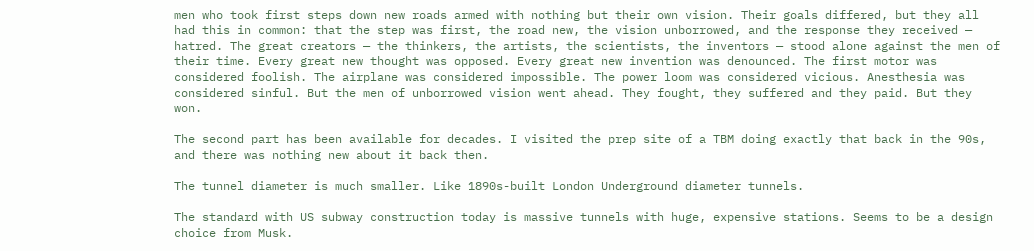men who took first steps down new roads armed with nothing but their own vision. Their goals differed, but they all had this in common: that the step was first, the road new, the vision unborrowed, and the response they received — hatred. The great creators — the thinkers, the artists, the scientists, the inventors — stood alone against the men of their time. Every great new thought was opposed. Every great new invention was denounced. The first motor was considered foolish. The airplane was considered impossible. The power loom was considered vicious. Anesthesia was considered sinful. But the men of unborrowed vision went ahead. They fought, they suffered and they paid. But they won.

The second part has been available for decades. I visited the prep site of a TBM doing exactly that back in the 90s, and there was nothing new about it back then.

The tunnel diameter is much smaller. Like 1890s-built London Underground diameter tunnels.

The standard with US subway construction today is massive tunnels with huge, expensive stations. Seems to be a design choice from Musk.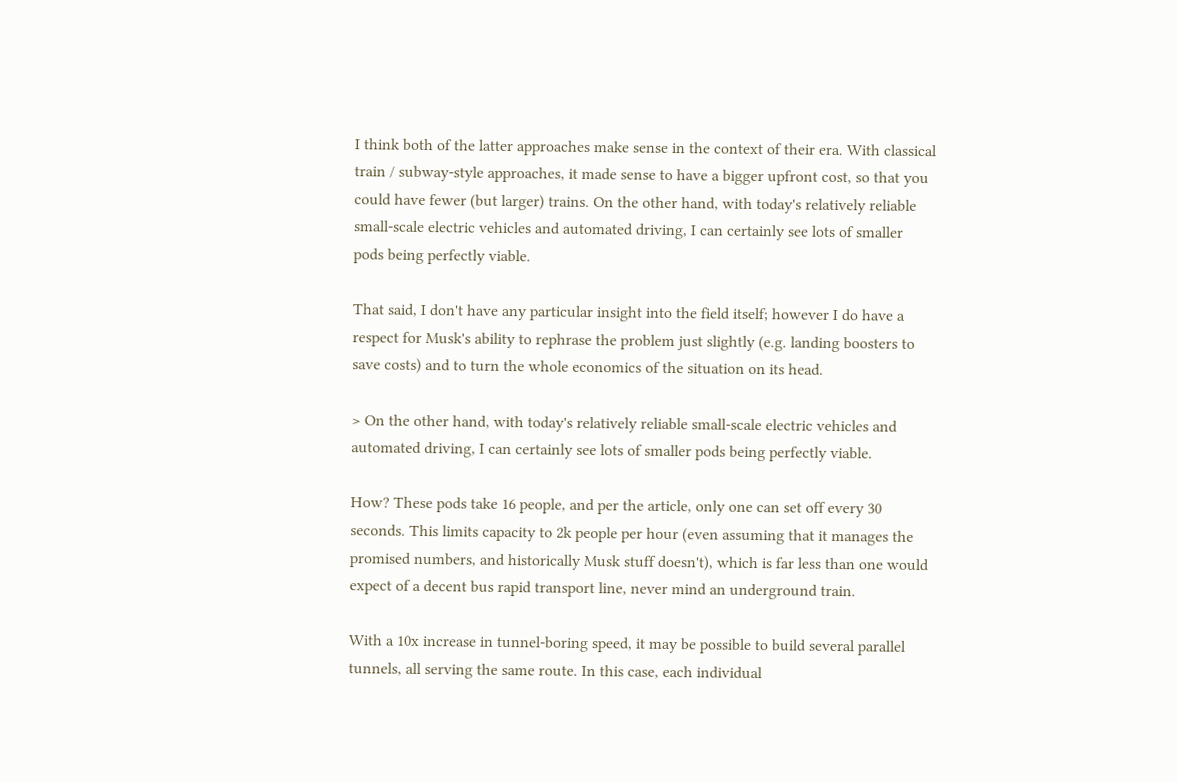I think both of the latter approaches make sense in the context of their era. With classical train / subway-style approaches, it made sense to have a bigger upfront cost, so that you could have fewer (but larger) trains. On the other hand, with today's relatively reliable small-scale electric vehicles and automated driving, I can certainly see lots of smaller pods being perfectly viable.

That said, I don't have any particular insight into the field itself; however I do have a respect for Musk's ability to rephrase the problem just slightly (e.g. landing boosters to save costs) and to turn the whole economics of the situation on its head.

> On the other hand, with today's relatively reliable small-scale electric vehicles and automated driving, I can certainly see lots of smaller pods being perfectly viable.

How? These pods take 16 people, and per the article, only one can set off every 30 seconds. This limits capacity to 2k people per hour (even assuming that it manages the promised numbers, and historically Musk stuff doesn't), which is far less than one would expect of a decent bus rapid transport line, never mind an underground train.

With a 10x increase in tunnel-boring speed, it may be possible to build several parallel tunnels, all serving the same route. In this case, each individual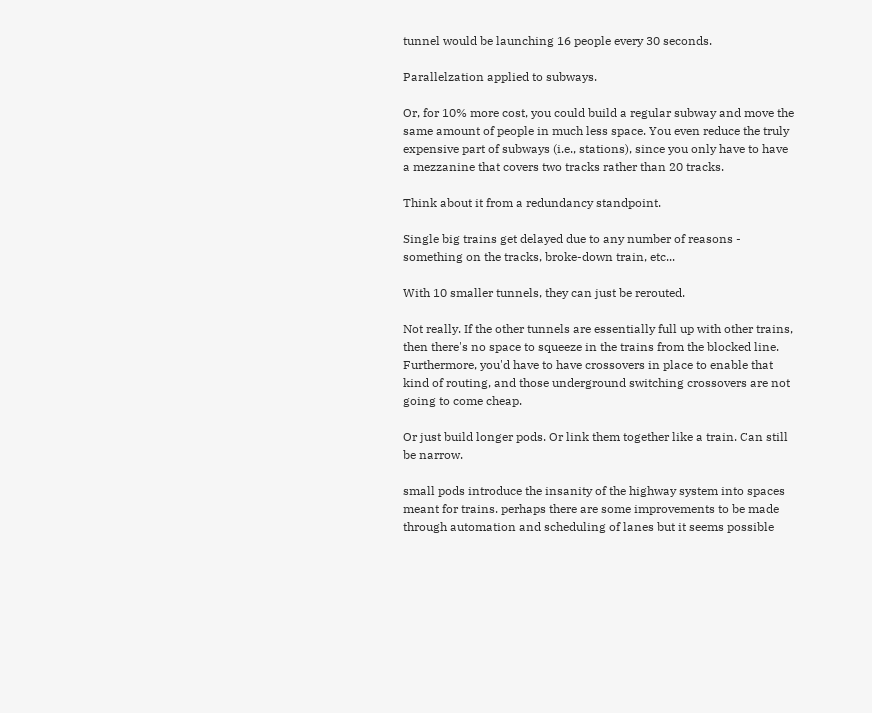tunnel would be launching 16 people every 30 seconds.

Parallelzation applied to subways.

Or, for 10% more cost, you could build a regular subway and move the same amount of people in much less space. You even reduce the truly expensive part of subways (i.e., stations), since you only have to have a mezzanine that covers two tracks rather than 20 tracks.

Think about it from a redundancy standpoint.

Single big trains get delayed due to any number of reasons - something on the tracks, broke-down train, etc...

With 10 smaller tunnels, they can just be rerouted.

Not really. If the other tunnels are essentially full up with other trains, then there's no space to squeeze in the trains from the blocked line. Furthermore, you'd have to have crossovers in place to enable that kind of routing, and those underground switching crossovers are not going to come cheap.

Or just build longer pods. Or link them together like a train. Can still be narrow.

small pods introduce the insanity of the highway system into spaces meant for trains. perhaps there are some improvements to be made through automation and scheduling of lanes but it seems possible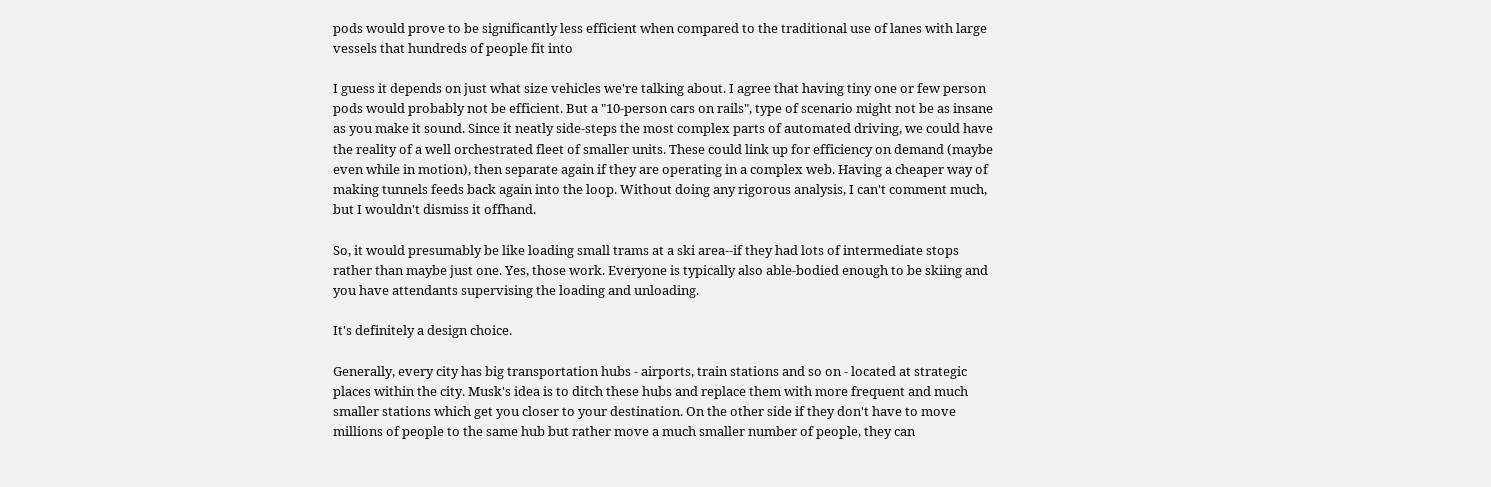pods would prove to be significantly less efficient when compared to the traditional use of lanes with large vessels that hundreds of people fit into

I guess it depends on just what size vehicles we're talking about. I agree that having tiny one or few person pods would probably not be efficient. But a "10-person cars on rails", type of scenario might not be as insane as you make it sound. Since it neatly side-steps the most complex parts of automated driving, we could have the reality of a well orchestrated fleet of smaller units. These could link up for efficiency on demand (maybe even while in motion), then separate again if they are operating in a complex web. Having a cheaper way of making tunnels feeds back again into the loop. Without doing any rigorous analysis, I can't comment much, but I wouldn't dismiss it offhand.

So, it would presumably be like loading small trams at a ski area--if they had lots of intermediate stops rather than maybe just one. Yes, those work. Everyone is typically also able-bodied enough to be skiing and you have attendants supervising the loading and unloading.

It's definitely a design choice.

Generally, every city has big transportation hubs - airports, train stations and so on - located at strategic places within the city. Musk's idea is to ditch these hubs and replace them with more frequent and much smaller stations which get you closer to your destination. On the other side if they don't have to move millions of people to the same hub but rather move a much smaller number of people, they can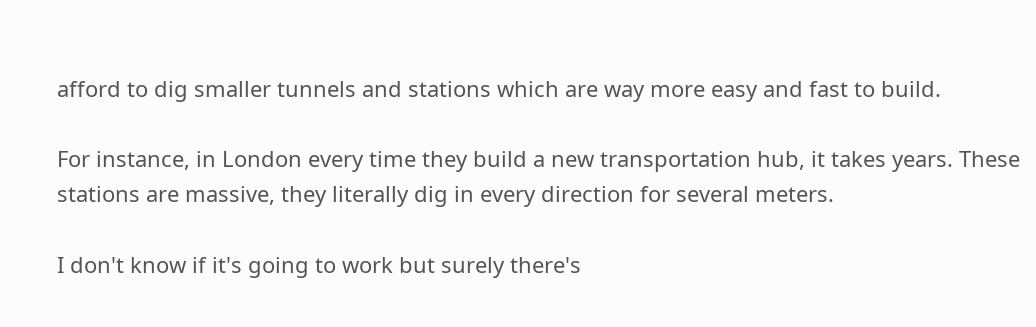afford to dig smaller tunnels and stations which are way more easy and fast to build.

For instance, in London every time they build a new transportation hub, it takes years. These stations are massive, they literally dig in every direction for several meters.

I don't know if it's going to work but surely there's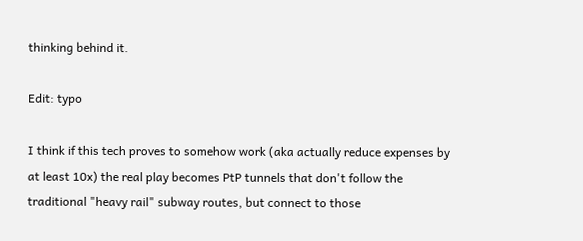thinking behind it.

Edit: typo

I think if this tech proves to somehow work (aka actually reduce expenses by at least 10x) the real play becomes PtP tunnels that don't follow the traditional "heavy rail" subway routes, but connect to those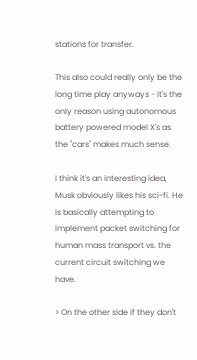stations for transfer.

This also could really only be the long time play anyways - it's the only reason using autonomous battery powered model X's as the "cars" makes much sense.

I think it's an interesting idea, Musk obviously likes his sci-fi. He is basically attempting to implement packet switching for human mass transport vs. the current circuit switching we have.

> On the other side if they don't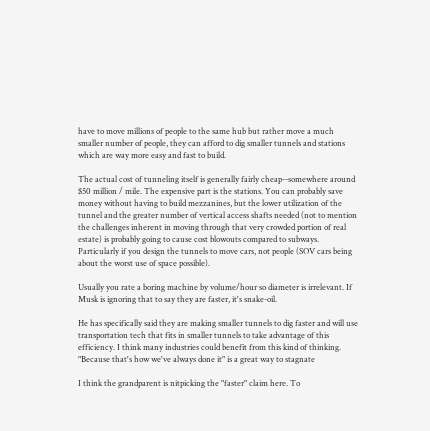have to move millions of people to the same hub but rather move a much smaller number of people, they can afford to dig smaller tunnels and stations which are way more easy and fast to build.

The actual cost of tunneling itself is generally fairly cheap--somewhere around $50 million / mile. The expensive part is the stations. You can probably save money without having to build mezzanines, but the lower utilization of the tunnel and the greater number of vertical access shafts needed (not to mention the challenges inherent in moving through that very crowded portion of real estate) is probably going to cause cost blowouts compared to subways. Particularly if you design the tunnels to move cars, not people (SOV cars being about the worst use of space possible).

Usually you rate a boring machine by volume/hour so diameter is irrelevant. If Musk is ignoring that to say they are faster, it's snake-oil.

He has specifically said they are making smaller tunnels to dig faster and will use transportation tech that fits in smaller tunnels to take advantage of this efficiency. I think many industries could benefit from this kind of thinking. "Because that's how we've always done it" is a great way to stagnate

I think the grandparent is nitpicking the "faster" claim here. To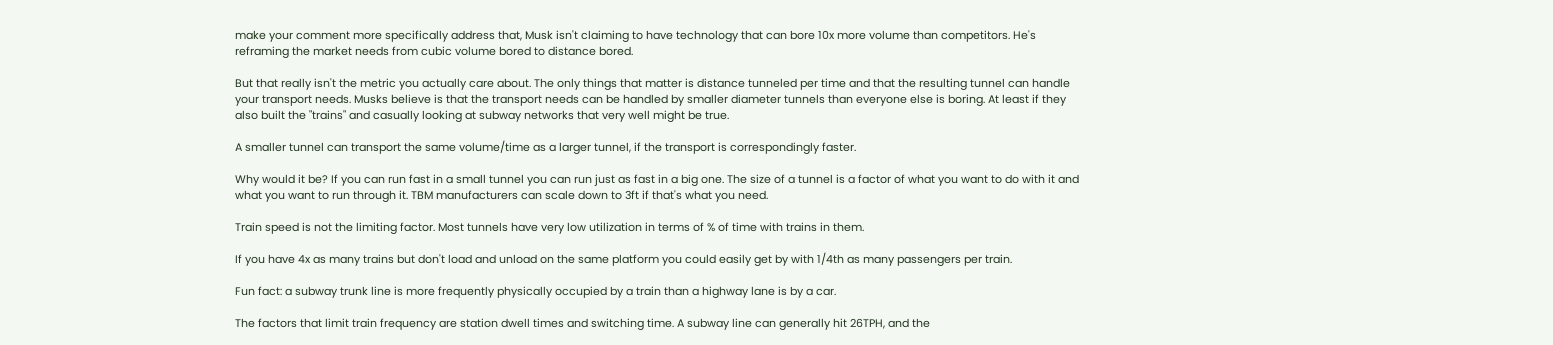make your comment more specifically address that, Musk isn't claiming to have technology that can bore 10x more volume than competitors. He's reframing the market needs from cubic volume bored to distance bored.

But that really isn't the metric you actually care about. The only things that matter is distance tunneled per time and that the resulting tunnel can handle your transport needs. Musks believe is that the transport needs can be handled by smaller diameter tunnels than everyone else is boring. At least if they also built the "trains" and casually looking at subway networks that very well might be true.

A smaller tunnel can transport the same volume/time as a larger tunnel, if the transport is correspondingly faster.

Why would it be? If you can run fast in a small tunnel you can run just as fast in a big one. The size of a tunnel is a factor of what you want to do with it and what you want to run through it. TBM manufacturers can scale down to 3ft if that's what you need.

Train speed is not the limiting factor. Most tunnels have very low utilization in terms of % of time with trains in them.

If you have 4x as many trains but don't load and unload on the same platform you could easily get by with 1/4th as many passengers per train.

Fun fact: a subway trunk line is more frequently physically occupied by a train than a highway lane is by a car.

The factors that limit train frequency are station dwell times and switching time. A subway line can generally hit 26TPH, and the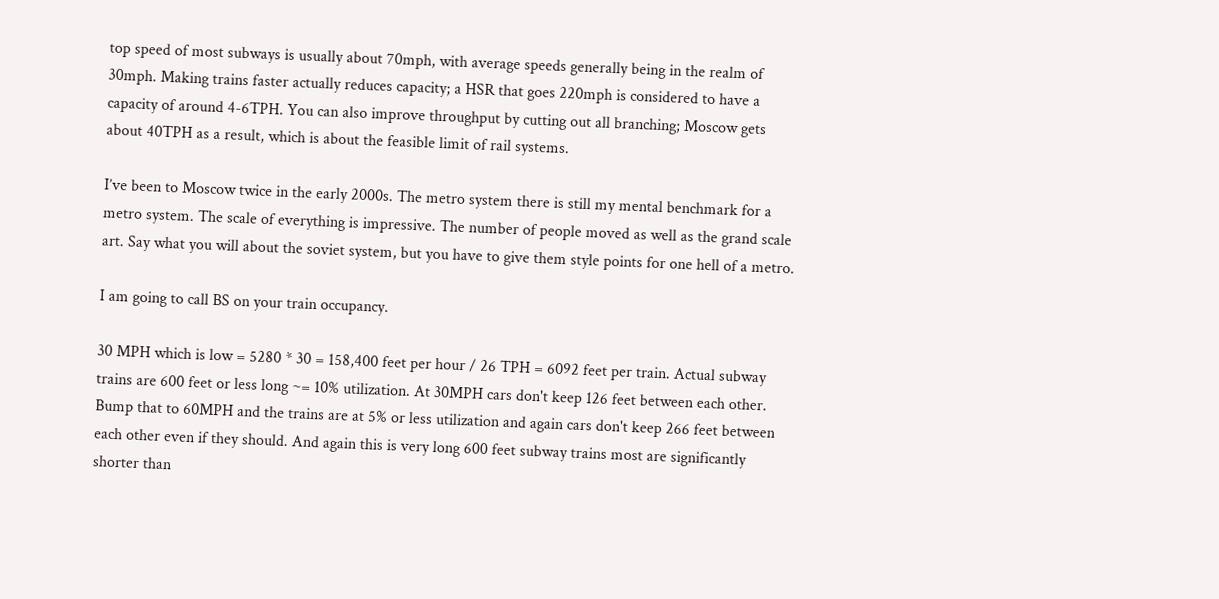top speed of most subways is usually about 70mph, with average speeds generally being in the realm of 30mph. Making trains faster actually reduces capacity; a HSR that goes 220mph is considered to have a capacity of around 4-6TPH. You can also improve throughput by cutting out all branching; Moscow gets about 40TPH as a result, which is about the feasible limit of rail systems.

I’ve been to Moscow twice in the early 2000s. The metro system there is still my mental benchmark for a metro system. The scale of everything is impressive. The number of people moved as well as the grand scale art. Say what you will about the soviet system, but you have to give them style points for one hell of a metro.

I am going to call BS on your train occupancy.

30 MPH which is low = 5280 * 30 = 158,400 feet per hour / 26 TPH = 6092 feet per train. Actual subway trains are 600 feet or less long ~= 10% utilization. At 30MPH cars don't keep 126 feet between each other. Bump that to 60MPH and the trains are at 5% or less utilization and again cars don't keep 266 feet between each other even if they should. And again this is very long 600 feet subway trains most are significantly shorter than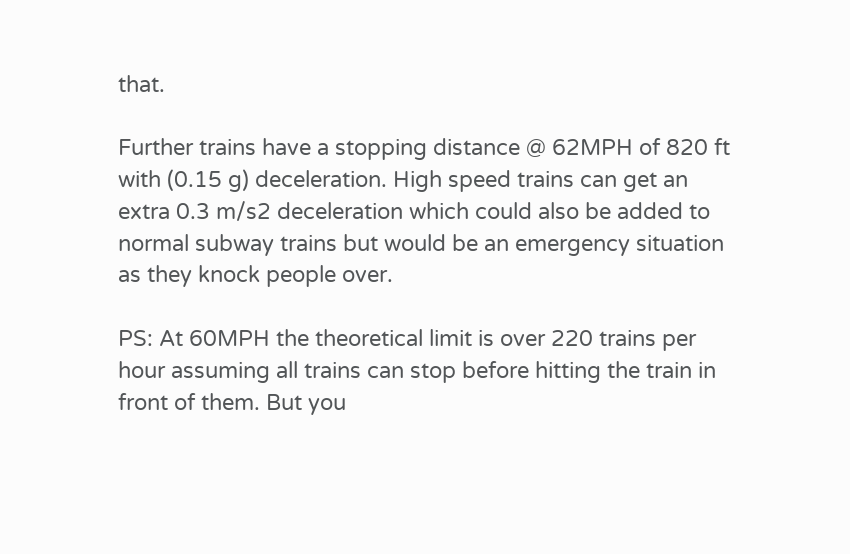that.

Further trains have a stopping distance @ 62MPH of 820 ft with (0.15 g) deceleration. High speed trains can get an extra 0.3 m/s2 deceleration which could also be added to normal subway trains but would be an emergency situation as they knock people over.

PS: At 60MPH the theoretical limit is over 220 trains per hour assuming all trains can stop before hitting the train in front of them. But you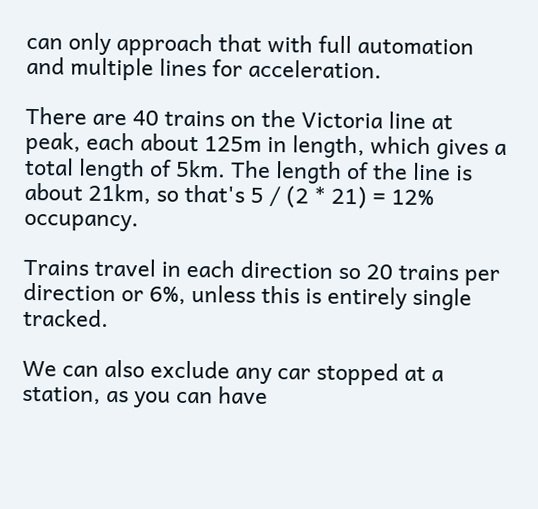can only approach that with full automation and multiple lines for acceleration.

There are 40 trains on the Victoria line at peak, each about 125m in length, which gives a total length of 5km. The length of the line is about 21km, so that's 5 / (2 * 21) = 12% occupancy.

Trains travel in each direction so 20 trains per direction or 6%, unless this is entirely single tracked.

We can also exclude any car stopped at a station, as you can have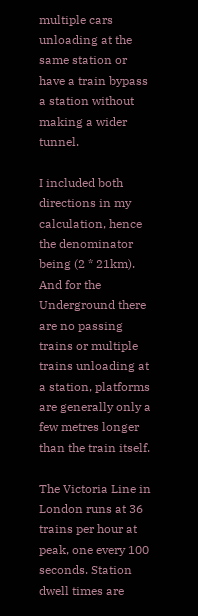multiple cars unloading at the same station or have a train bypass a station without making a wider tunnel.

I included both directions in my calculation, hence the denominator being (2 * 21km). And for the Underground there are no passing trains or multiple trains unloading at a station, platforms are generally only a few metres longer than the train itself.

The Victoria Line in London runs at 36 trains per hour at peak, one every 100 seconds. Station dwell times are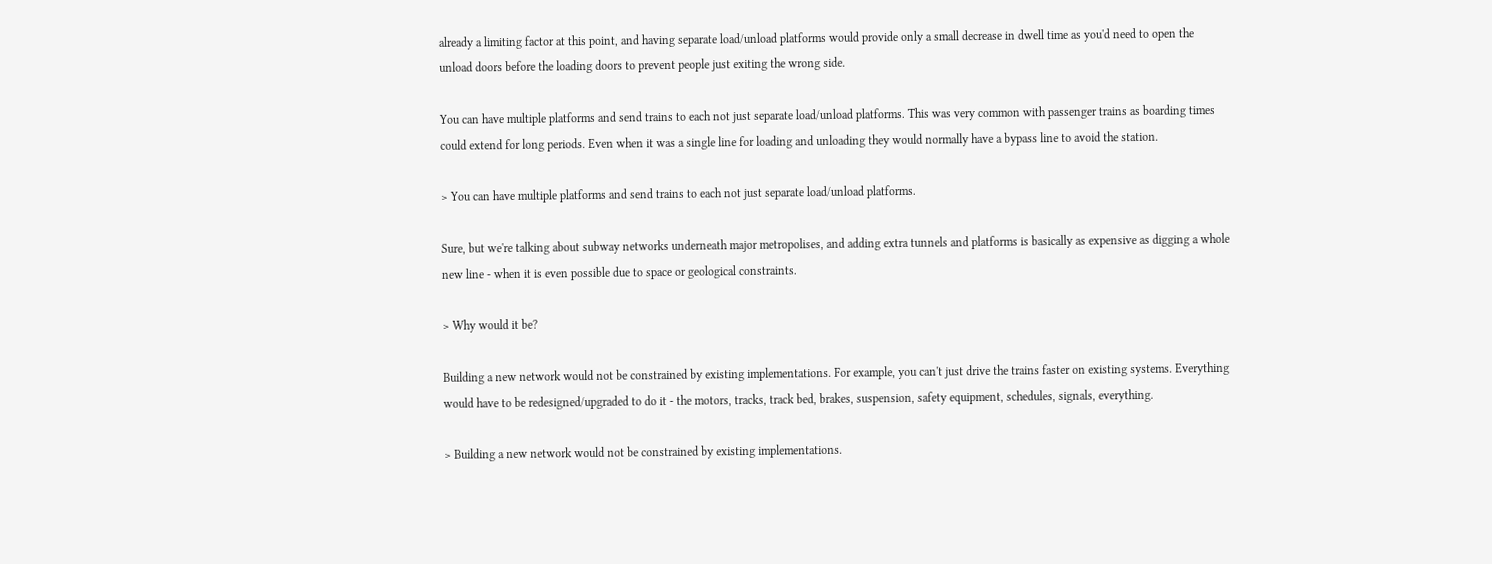already a limiting factor at this point, and having separate load/unload platforms would provide only a small decrease in dwell time as you'd need to open the unload doors before the loading doors to prevent people just exiting the wrong side.

You can have multiple platforms and send trains to each not just separate load/unload platforms. This was very common with passenger trains as boarding times could extend for long periods. Even when it was a single line for loading and unloading they would normally have a bypass line to avoid the station.

> You can have multiple platforms and send trains to each not just separate load/unload platforms.

Sure, but we're talking about subway networks underneath major metropolises, and adding extra tunnels and platforms is basically as expensive as digging a whole new line - when it is even possible due to space or geological constraints.

> Why would it be?

Building a new network would not be constrained by existing implementations. For example, you can't just drive the trains faster on existing systems. Everything would have to be redesigned/upgraded to do it - the motors, tracks, track bed, brakes, suspension, safety equipment, schedules, signals, everything.

> Building a new network would not be constrained by existing implementations.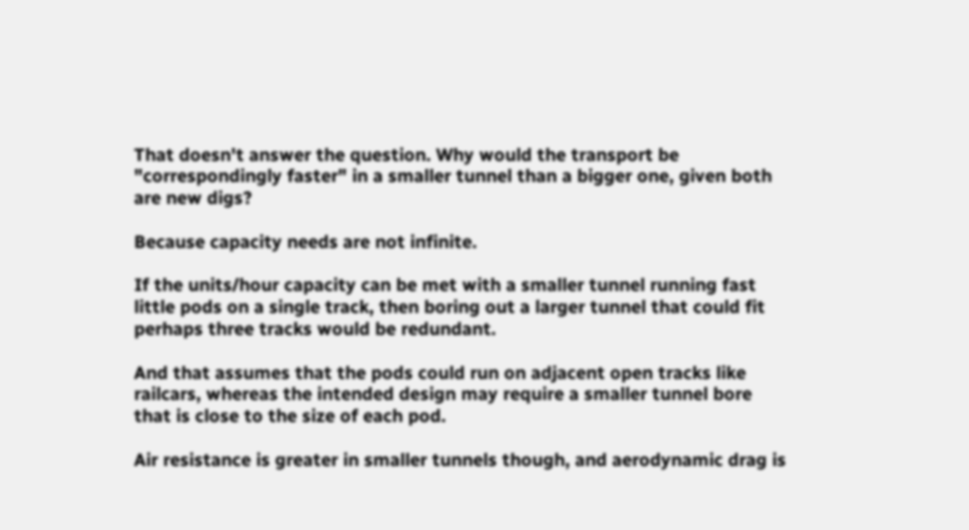That doesn't answer the question. Why would the transport be "correspondingly faster" in a smaller tunnel than a bigger one, given both are new digs?

Because capacity needs are not infinite.

If the units/hour capacity can be met with a smaller tunnel running fast little pods on a single track, then boring out a larger tunnel that could fit perhaps three tracks would be redundant.

And that assumes that the pods could run on adjacent open tracks like railcars, whereas the intended design may require a smaller tunnel bore that is close to the size of each pod.

Air resistance is greater in smaller tunnels though, and aerodynamic drag is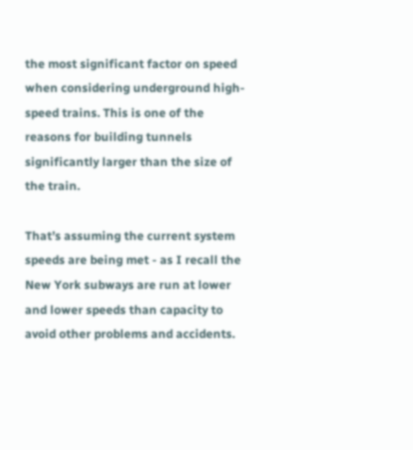the most significant factor on speed when considering underground high-speed trains. This is one of the reasons for building tunnels significantly larger than the size of the train.

That’s assuming the current system speeds are being met - as I recall the New York subways are run at lower and lower speeds than capacity to avoid other problems and accidents.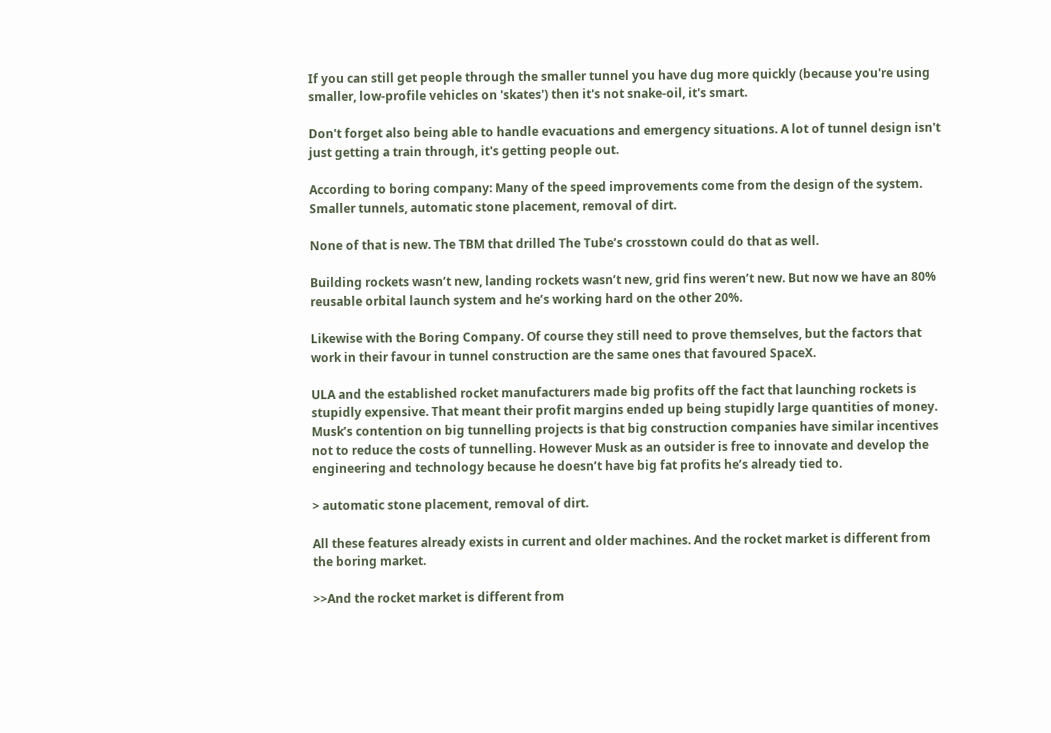If you can still get people through the smaller tunnel you have dug more quickly (because you're using smaller, low-profile vehicles on 'skates') then it's not snake-oil, it's smart.

Don't forget also being able to handle evacuations and emergency situations. A lot of tunnel design isn't just getting a train through, it's getting people out.

According to boring company: Many of the speed improvements come from the design of the system. Smaller tunnels, automatic stone placement, removal of dirt.

None of that is new. The TBM that drilled The Tube’s crosstown could do that as well.

Building rockets wasn’t new, landing rockets wasn’t new, grid fins weren’t new. But now we have an 80% reusable orbital launch system and he’s working hard on the other 20%.

Likewise with the Boring Company. Of course they still need to prove themselves, but the factors that work in their favour in tunnel construction are the same ones that favoured SpaceX.

ULA and the established rocket manufacturers made big profits off the fact that launching rockets is stupidly expensive. That meant their profit margins ended up being stupidly large quantities of money. Musk’s contention on big tunnelling projects is that big construction companies have similar incentives not to reduce the costs of tunnelling. However Musk as an outsider is free to innovate and develop the engineering and technology because he doesn’t have big fat profits he’s already tied to.

> automatic stone placement, removal of dirt.

All these features already exists in current and older machines. And the rocket market is different from the boring market.

>>And the rocket market is different from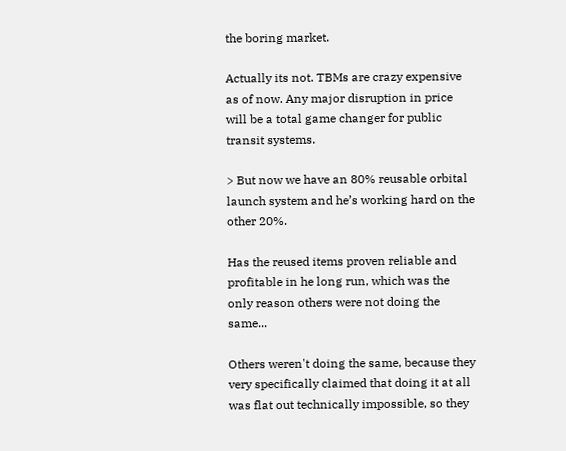the boring market.

Actually its not. TBMs are crazy expensive as of now. Any major disruption in price will be a total game changer for public transit systems.

> But now we have an 80% reusable orbital launch system and he’s working hard on the other 20%.

Has the reused items proven reliable and profitable in he long run, which was the only reason others were not doing the same...

Others weren't doing the same, because they very specifically claimed that doing it at all was flat out technically impossible, so they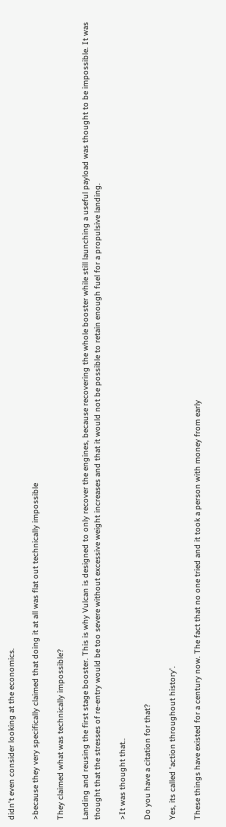didn't even consider looking at the economics.

>because they very specifically claimed that doing it at all was flat out technically impossible

They claimed what was technically impossible?

Landing and reusing the first stage booster. This is why Vulcan is designed to only recover the engines, because recovering the whole booster while still launching a useful payload was thought to be impossible. It was thought that the stresses of re-entry would be too severe without excessive weight increases and that it would not be possible to retain enough fuel for a propulsive landing.

>It was thought that..

Do you have a citation for that?

Yes, its called 'action throughout history'.

These things have existed for a century now. The fact that no one tried and it took a person with money from early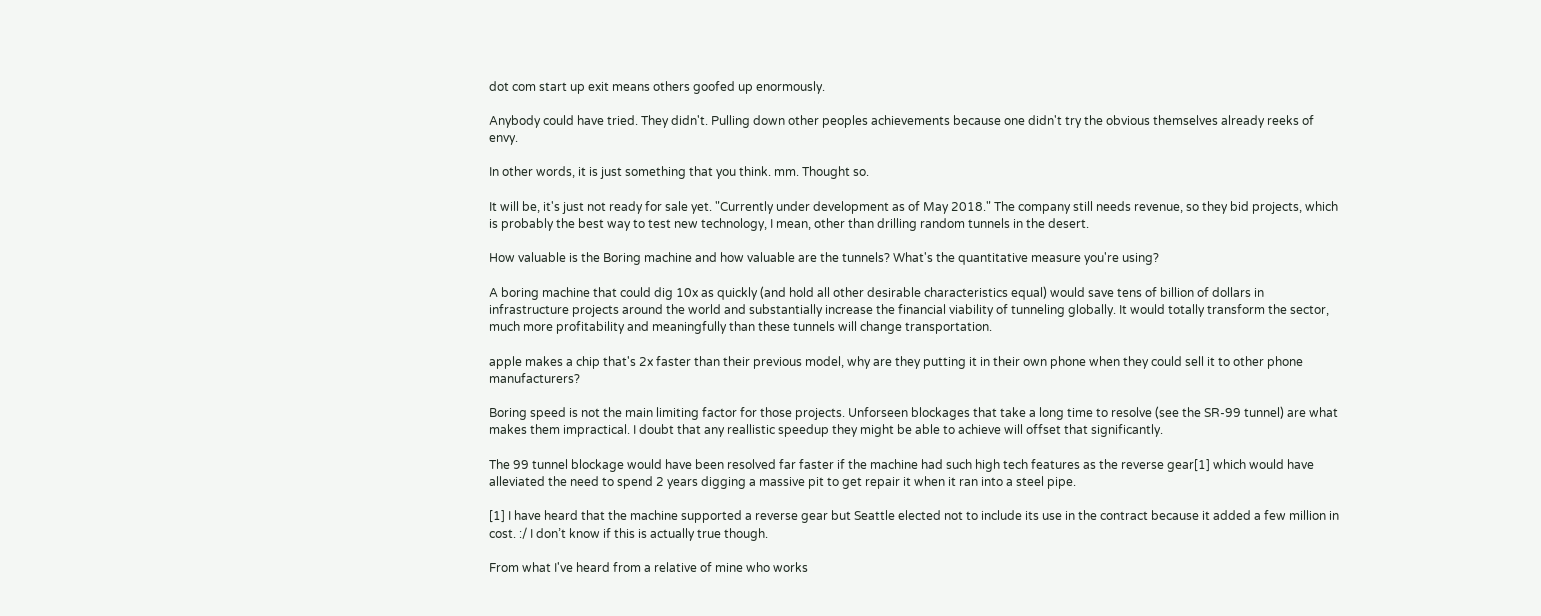dot com start up exit means others goofed up enormously.

Anybody could have tried. They didn't. Pulling down other peoples achievements because one didn't try the obvious themselves already reeks of envy.

In other words, it is just something that you think. mm. Thought so.

It will be, it's just not ready for sale yet. "Currently under development as of May 2018." The company still needs revenue, so they bid projects, which is probably the best way to test new technology, I mean, other than drilling random tunnels in the desert.

How valuable is the Boring machine and how valuable are the tunnels? What's the quantitative measure you're using?

A boring machine that could dig 10x as quickly (and hold all other desirable characteristics equal) would save tens of billion of dollars in infrastructure projects around the world and substantially increase the financial viability of tunneling globally. It would totally transform the sector, much more profitability and meaningfully than these tunnels will change transportation.

apple makes a chip that's 2x faster than their previous model, why are they putting it in their own phone when they could sell it to other phone manufacturers?

Boring speed is not the main limiting factor for those projects. Unforseen blockages that take a long time to resolve (see the SR-99 tunnel) are what makes them impractical. I doubt that any reallistic speedup they might be able to achieve will offset that significantly.

The 99 tunnel blockage would have been resolved far faster if the machine had such high tech features as the reverse gear[1] which would have alleviated the need to spend 2 years digging a massive pit to get repair it when it ran into a steel pipe.

[1] I have heard that the machine supported a reverse gear but Seattle elected not to include its use in the contract because it added a few million in cost. :/ I don’t know if this is actually true though.

From what I've heard from a relative of mine who works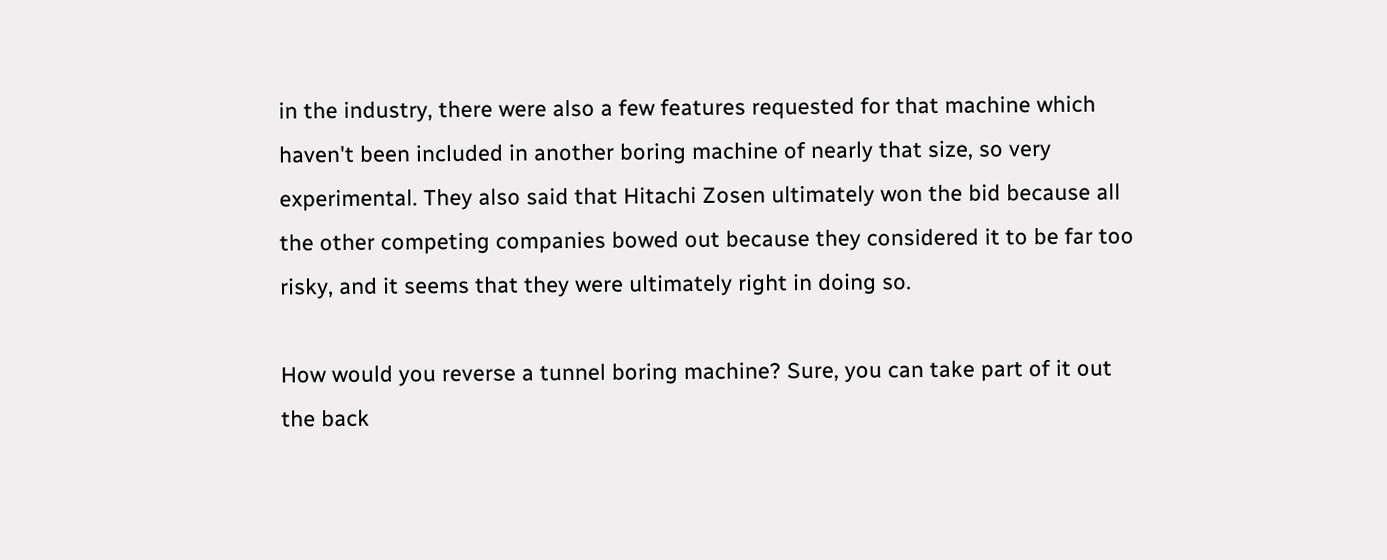in the industry, there were also a few features requested for that machine which haven't been included in another boring machine of nearly that size, so very experimental. They also said that Hitachi Zosen ultimately won the bid because all the other competing companies bowed out because they considered it to be far too risky, and it seems that they were ultimately right in doing so.

How would you reverse a tunnel boring machine? Sure, you can take part of it out the back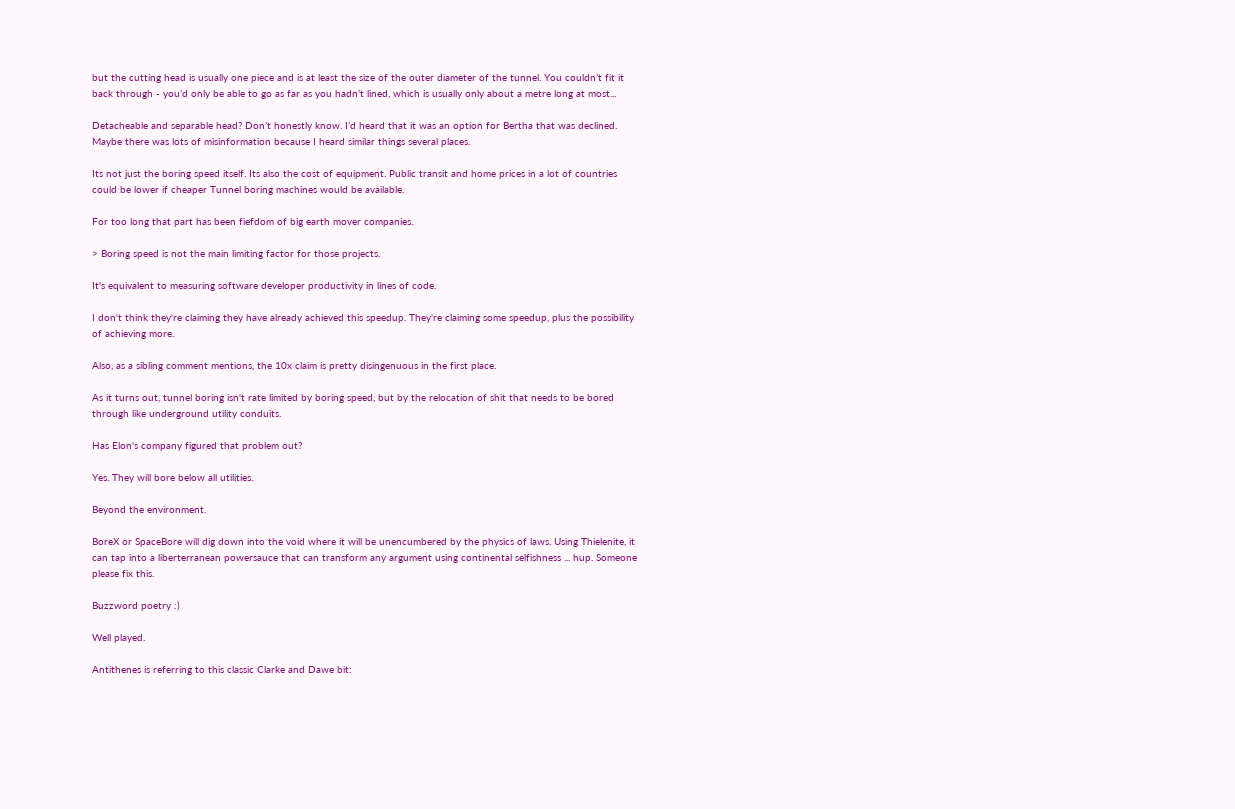but the cutting head is usually one piece and is at least the size of the outer diameter of the tunnel. You couldn’t fit it back through - you’d only be able to go as far as you hadn’t lined, which is usually only about a metre long at most...

Detacheable and separable head? Don’t honestly know. I’d heard that it was an option for Bertha that was declined. Maybe there was lots of misinformation because I heard similar things several places.

Its not just the boring speed itself. Its also the cost of equipment. Public transit and home prices in a lot of countries could be lower if cheaper Tunnel boring machines would be available.

For too long that part has been fiefdom of big earth mover companies.

> Boring speed is not the main limiting factor for those projects.

It's equivalent to measuring software developer productivity in lines of code.

I don't think they're claiming they have already achieved this speedup. They're claiming some speedup, plus the possibility of achieving more.

Also, as a sibling comment mentions, the 10x claim is pretty disingenuous in the first place.

As it turns out, tunnel boring isn't rate limited by boring speed, but by the relocation of shit that needs to be bored through like underground utility conduits.

Has Elon's company figured that problem out?

Yes. They will bore below all utilities.

Beyond the environment.

BoreX or SpaceBore will dig down into the void where it will be unencumbered by the physics of laws. Using Thielenite, it can tap into a liberterranean powersauce that can transform any argument using continental selfishness ... hup. Someone please fix this.

Buzzword poetry :)

Well played.

Antithenes is referring to this classic Clarke and Dawe bit: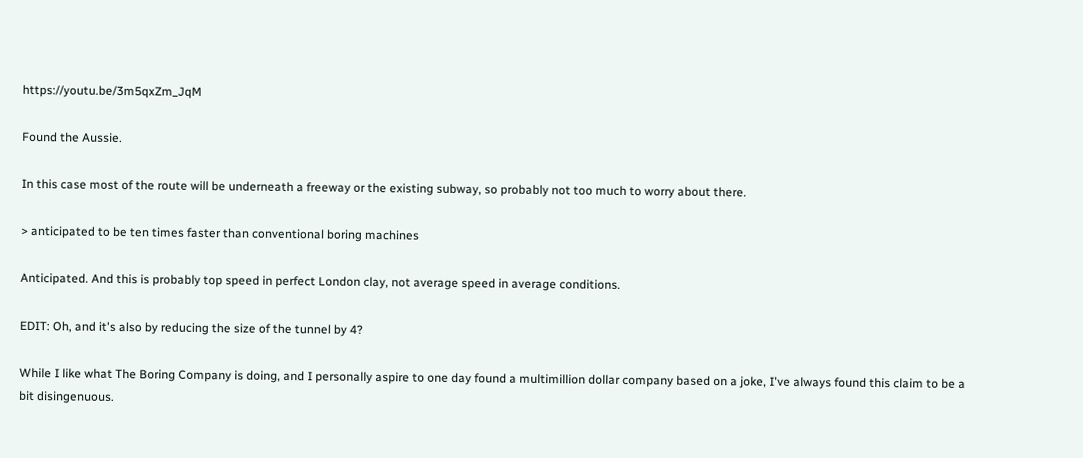https://youtu.be/3m5qxZm_JqM

Found the Aussie.

In this case most of the route will be underneath a freeway or the existing subway, so probably not too much to worry about there.

> anticipated to be ten times faster than conventional boring machines

Anticipated. And this is probably top speed in perfect London clay, not average speed in average conditions.

EDIT: Oh, and it's also by reducing the size of the tunnel by 4?

While I like what The Boring Company is doing, and I personally aspire to one day found a multimillion dollar company based on a joke, I've always found this claim to be a bit disingenuous.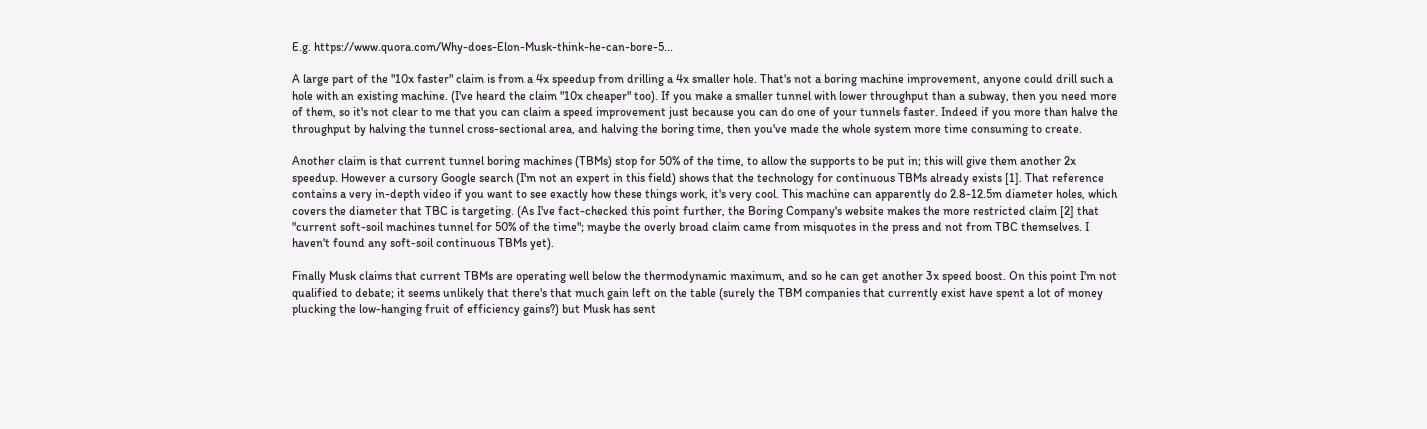E.g. https://www.quora.com/Why-does-Elon-Musk-think-he-can-bore-5...

A large part of the "10x faster" claim is from a 4x speedup from drilling a 4x smaller hole. That's not a boring machine improvement, anyone could drill such a hole with an existing machine. (I've heard the claim "10x cheaper" too). If you make a smaller tunnel with lower throughput than a subway, then you need more of them, so it's not clear to me that you can claim a speed improvement just because you can do one of your tunnels faster. Indeed if you more than halve the throughput by halving the tunnel cross-sectional area, and halving the boring time, then you've made the whole system more time consuming to create.

Another claim is that current tunnel boring machines (TBMs) stop for 50% of the time, to allow the supports to be put in; this will give them another 2x speedup. However a cursory Google search (I'm not an expert in this field) shows that the technology for continuous TBMs already exists [1]. That reference contains a very in-depth video if you want to see exactly how these things work, it's very cool. This machine can apparently do 2.8-12.5m diameter holes, which covers the diameter that TBC is targeting. (As I've fact-checked this point further, the Boring Company's website makes the more restricted claim [2] that "current soft-soil machines tunnel for 50% of the time"; maybe the overly broad claim came from misquotes in the press and not from TBC themselves. I haven't found any soft-soil continuous TBMs yet).

Finally Musk claims that current TBMs are operating well below the thermodynamic maximum, and so he can get another 3x speed boost. On this point I'm not qualified to debate; it seems unlikely that there's that much gain left on the table (surely the TBM companies that currently exist have spent a lot of money plucking the low-hanging fruit of efficiency gains?) but Musk has sent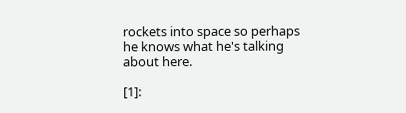rockets into space so perhaps he knows what he's talking about here.

[1]: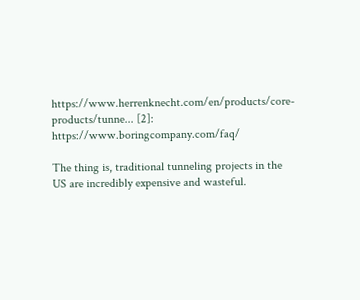https://www.herrenknecht.com/en/products/core-products/tunne... [2]: https://www.boringcompany.com/faq/

The thing is, traditional tunneling projects in the US are incredibly expensive and wasteful.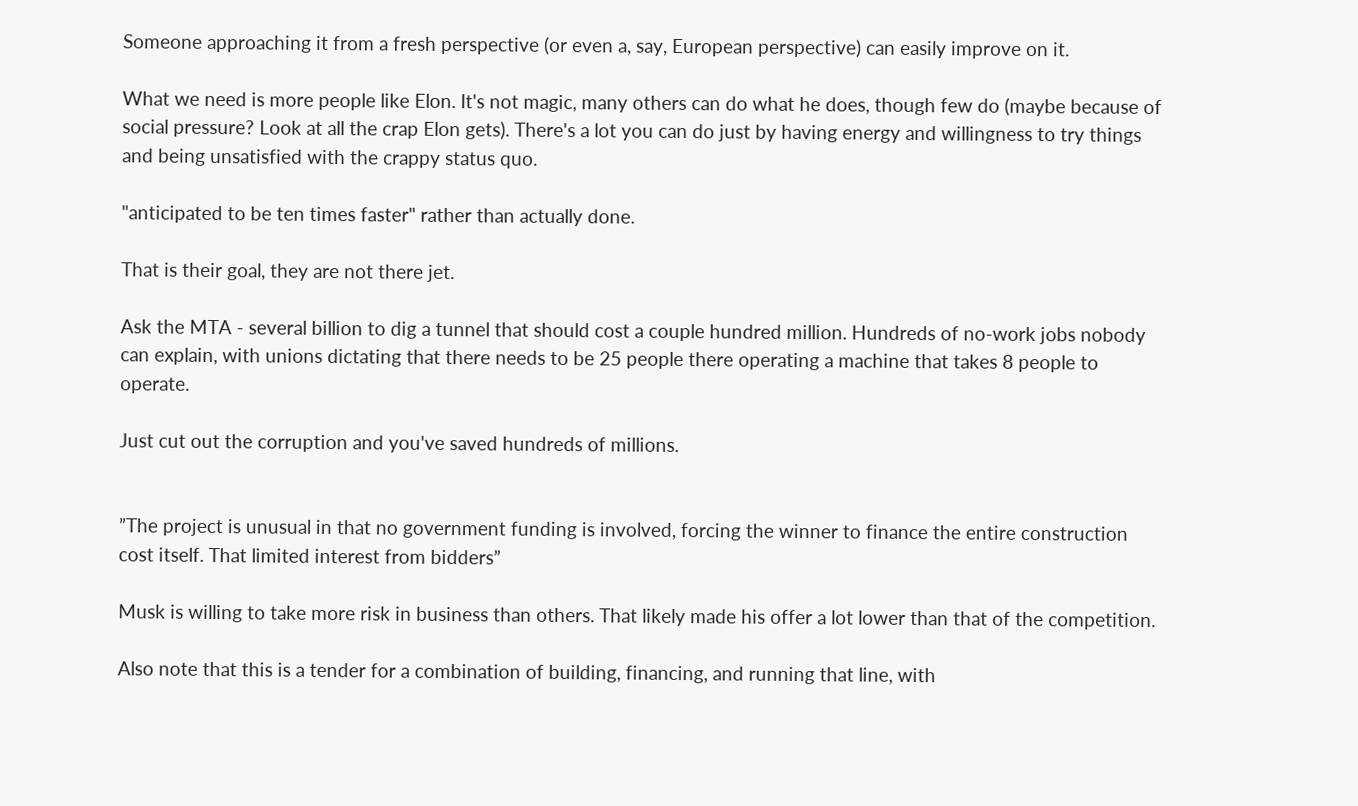Someone approaching it from a fresh perspective (or even a, say, European perspective) can easily improve on it.

What we need is more people like Elon. It's not magic, many others can do what he does, though few do (maybe because of social pressure? Look at all the crap Elon gets). There's a lot you can do just by having energy and willingness to try things and being unsatisfied with the crappy status quo.

"anticipated to be ten times faster" rather than actually done.

That is their goal, they are not there jet.

Ask the MTA - several billion to dig a tunnel that should cost a couple hundred million. Hundreds of no-work jobs nobody can explain, with unions dictating that there needs to be 25 people there operating a machine that takes 8 people to operate.

Just cut out the corruption and you've saved hundreds of millions.


”The project is unusual in that no government funding is involved, forcing the winner to finance the entire construction cost itself. That limited interest from bidders”

Musk is willing to take more risk in business than others. That likely made his offer a lot lower than that of the competition.

Also note that this is a tender for a combination of building, financing, and running that line, with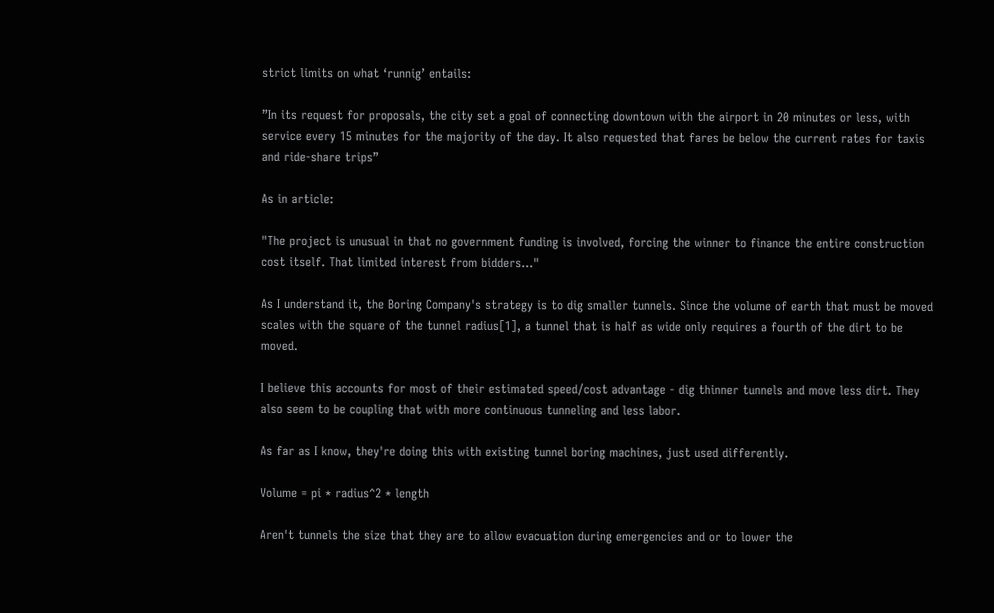strict limits on what ‘runnig’ entails:

”In its request for proposals, the city set a goal of connecting downtown with the airport in 20 minutes or less, with service every 15 minutes for the majority of the day. It also requested that fares be below the current rates for taxis and ride-share trips”

As in article:

"The project is unusual in that no government funding is involved, forcing the winner to finance the entire construction cost itself. That limited interest from bidders..."

As I understand it, the Boring Company's strategy is to dig smaller tunnels. Since the volume of earth that must be moved scales with the square of the tunnel radius[1], a tunnel that is half as wide only requires a fourth of the dirt to be moved.

I believe this accounts for most of their estimated speed/cost advantage - dig thinner tunnels and move less dirt. They also seem to be coupling that with more continuous tunneling and less labor.

As far as I know, they're doing this with existing tunnel boring machines, just used differently.

Volume = pi * radius^2 * length

Aren't tunnels the size that they are to allow evacuation during emergencies and or to lower the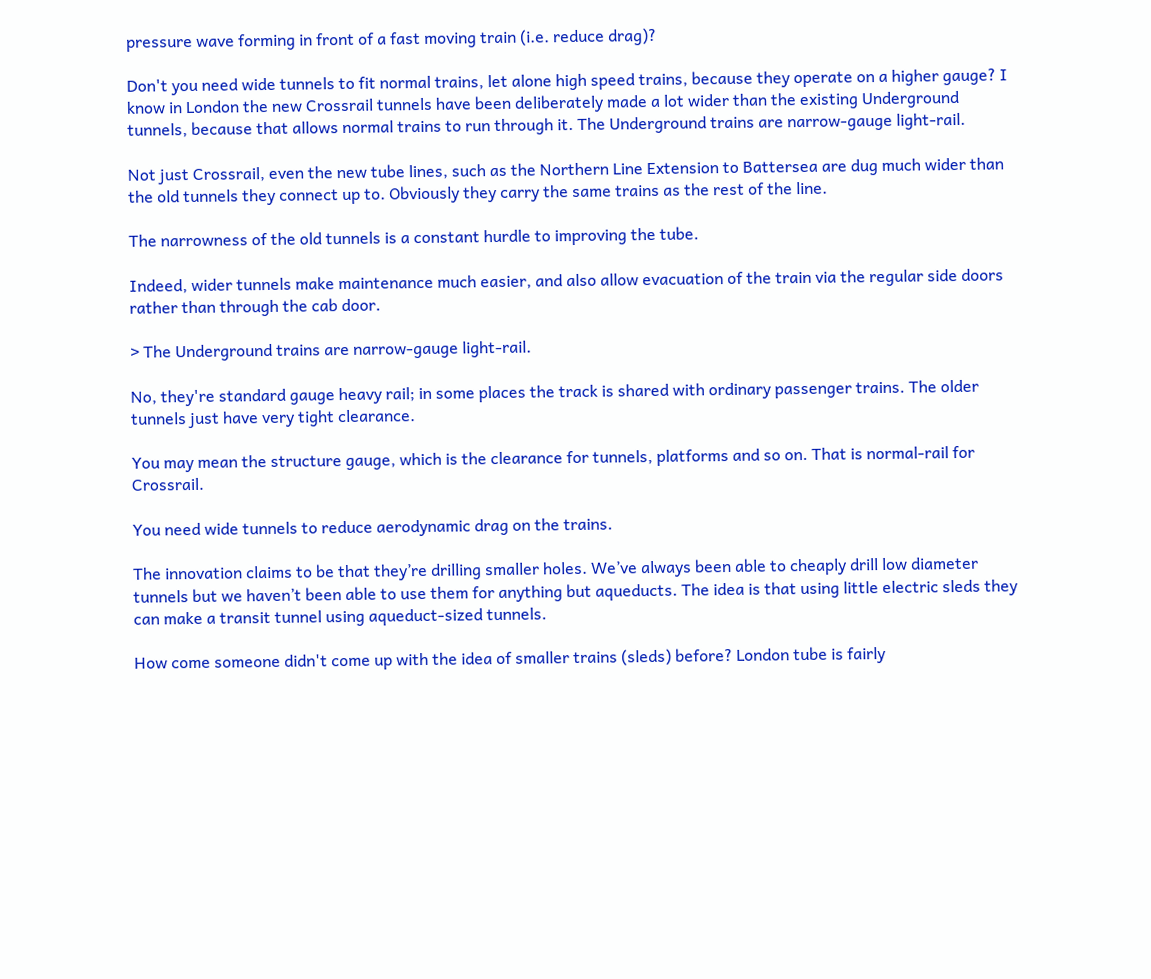pressure wave forming in front of a fast moving train (i.e. reduce drag)?

Don't you need wide tunnels to fit normal trains, let alone high speed trains, because they operate on a higher gauge? I know in London the new Crossrail tunnels have been deliberately made a lot wider than the existing Underground tunnels, because that allows normal trains to run through it. The Underground trains are narrow-gauge light-rail.

Not just Crossrail, even the new tube lines, such as the Northern Line Extension to Battersea are dug much wider than the old tunnels they connect up to. Obviously they carry the same trains as the rest of the line.

The narrowness of the old tunnels is a constant hurdle to improving the tube.

Indeed, wider tunnels make maintenance much easier, and also allow evacuation of the train via the regular side doors rather than through the cab door.

> The Underground trains are narrow-gauge light-rail.

No, they're standard gauge heavy rail; in some places the track is shared with ordinary passenger trains. The older tunnels just have very tight clearance.

You may mean the structure gauge, which is the clearance for tunnels, platforms and so on. That is normal-rail for Crossrail.

You need wide tunnels to reduce aerodynamic drag on the trains.

The innovation claims to be that they’re drilling smaller holes. We’ve always been able to cheaply drill low diameter tunnels but we haven’t been able to use them for anything but aqueducts. The idea is that using little electric sleds they can make a transit tunnel using aqueduct-sized tunnels.

How come someone didn't come up with the idea of smaller trains (sleds) before? London tube is fairly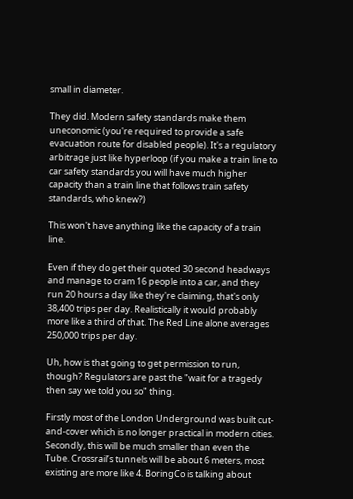small in diameter.

They did. Modern safety standards make them uneconomic (you're required to provide a safe evacuation route for disabled people). It's a regulatory arbitrage just like hyperloop (if you make a train line to car safety standards you will have much higher capacity than a train line that follows train safety standards, who knew?)

This won't have anything like the capacity of a train line.

Even if they do get their quoted 30 second headways and manage to cram 16 people into a car, and they run 20 hours a day like they're claiming, that's only 38,400 trips per day. Realistically it would probably more like a third of that. The Red Line alone averages 250,000 trips per day.

Uh, how is that going to get permission to run, though? Regulators are past the "wait for a tragedy then say we told you so" thing.

Firstly most of the London Underground was built cut-and-cover which is no longer practical in modern cities. Secondly, this will be much smaller than even the Tube. Crossrail’s tunnels will be about 6 meters, most existing are more like 4. BoringCo is talking about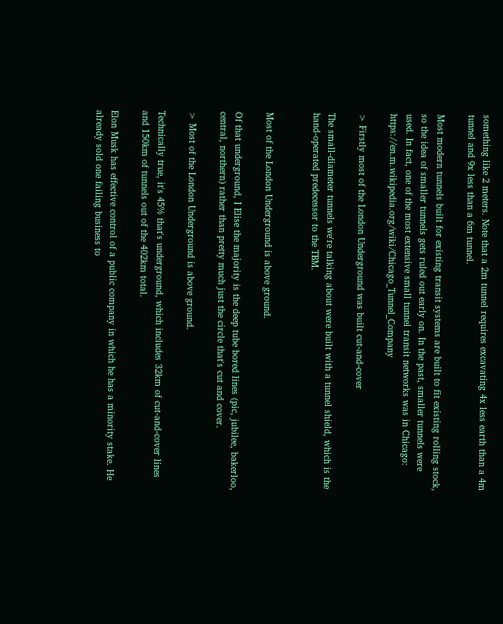something like 2 meters. Note that a 2m tunnel requires excavating 4x less earth than a 4m tunnel and 9x less than a 6m tunnel.

Most modern tunnels built for existing transit systems are built to fit existing rolling stock, so the idea of smaller tunnels gets ruled out early on. In the past, smaller tunnels were used. In fact, one of the most extensive small tunnel transit networks was in Chicago: https://en.m.wikipedia.org/wiki/Chicago_Tunnel_Company

> Firstly most of the London Underground was built cut-and-cover

The small-diameter tunnels we're talking about were built with a tunnel shield, which is the hand-operated predecessor to the TBM.


Most of the London Underground is above ground.

Of that underground, I Elise the majority is the deep tube bored lines (pic, jubilee, bakerloo, central, northern) rather than pretty much just the circle that's cut and cover.

> Most of the London Underground is above ground.

Technically true, it's 45% that's underground, which includes 32km of cut-and-cover lines and 150km of tunnels out of the 402km total.

Elon Musk has effective control of a public company in which he has a minority stake. He already sold one failing business to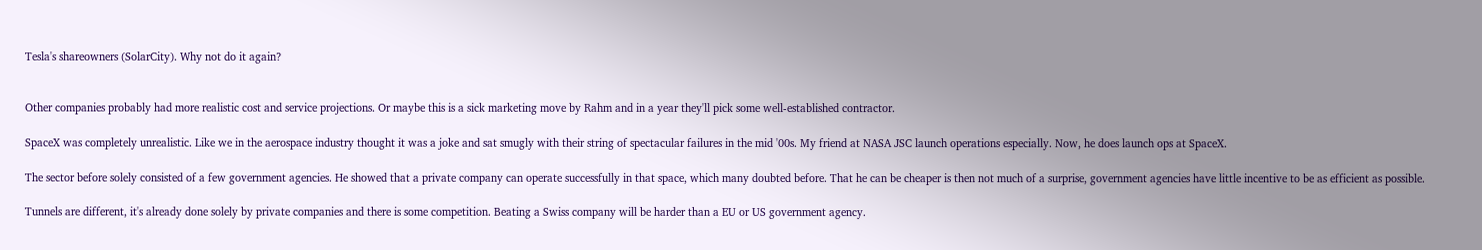Tesla's shareowners (SolarCity). Why not do it again?


Other companies probably had more realistic cost and service projections. Or maybe this is a sick marketing move by Rahm and in a year they'll pick some well-established contractor.

SpaceX was completely unrealistic. Like we in the aerospace industry thought it was a joke and sat smugly with their string of spectacular failures in the mid '00s. My friend at NASA JSC launch operations especially. Now, he does launch ops at SpaceX.

The sector before solely consisted of a few government agencies. He showed that a private company can operate successfully in that space, which many doubted before. That he can be cheaper is then not much of a surprise, government agencies have little incentive to be as efficient as possible.

Tunnels are different, it's already done solely by private companies and there is some competition. Beating a Swiss company will be harder than a EU or US government agency.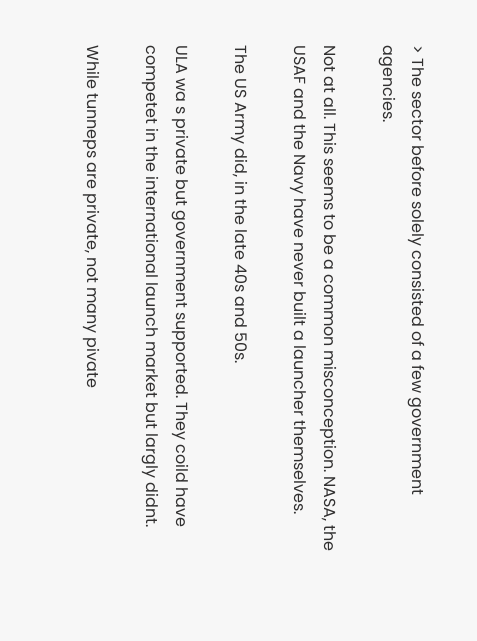> The sector before solely consisted of a few government agencies.

Not at all. This seems to be a common misconception. NASA, the USAF and the Navy have never built a launcher themselves.

The US Army did, in the late 40s and 50s.

ULA wa s private but government supported. They coild have competet in the international launch market but largly didnt.

While tunneps are private, not many pivate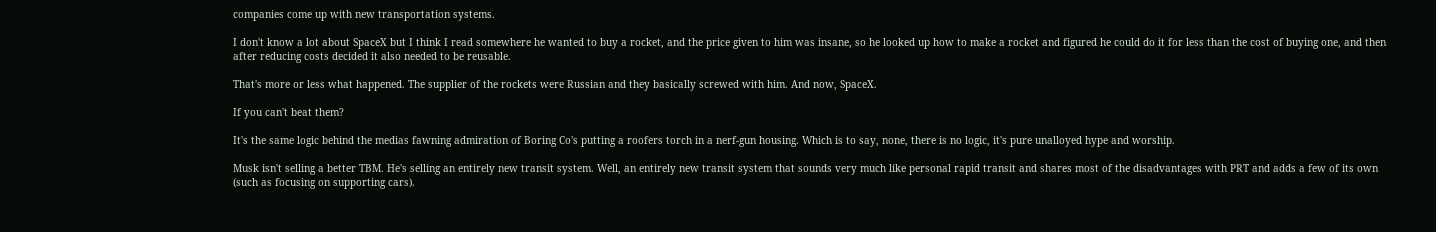companies come up with new transportation systems.

I don't know a lot about SpaceX but I think I read somewhere he wanted to buy a rocket, and the price given to him was insane, so he looked up how to make a rocket and figured he could do it for less than the cost of buying one, and then after reducing costs decided it also needed to be reusable.

That's more or less what happened. The supplier of the rockets were Russian and they basically screwed with him. And now, SpaceX.

If you can't beat them?

It's the same logic behind the medias fawning admiration of Boring Co's putting a roofers torch in a nerf-gun housing. Which is to say, none, there is no logic, it's pure unalloyed hype and worship.

Musk isn't selling a better TBM. He's selling an entirely new transit system. Well, an entirely new transit system that sounds very much like personal rapid transit and shares most of the disadvantages with PRT and adds a few of its own (such as focusing on supporting cars).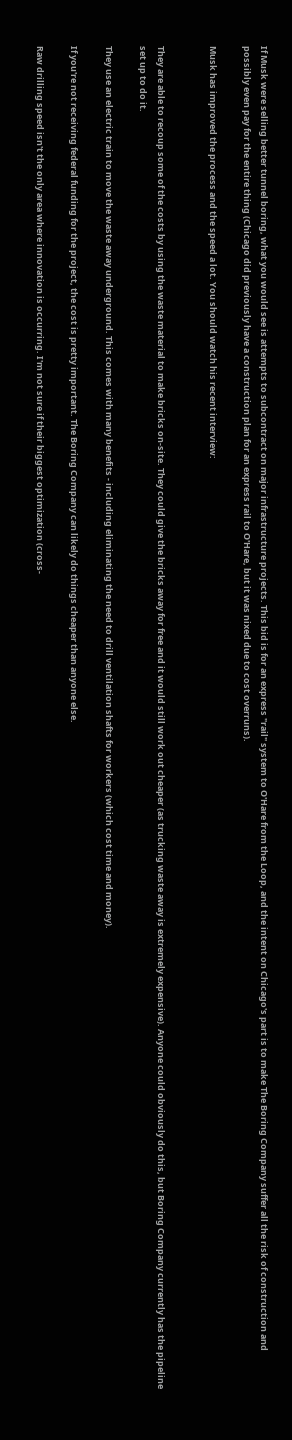If Musk were selling better tunnel boring, what you would see is attempts to subcontract on major infrastructure projects. This bid is for an express "rail" system to O'Hare from the Loop, and the intent on Chicago's part is to make The Boring Company suffer all the risk of construction and possibly even pay for the entire thing (Chicago did previously have a construction plan for an express rail to O'Hare, but it was nixed due to cost overruns).

Musk has improved the process and the speed a lot. You should watch his recent interview:


They are able to recoup some of the costs by using the waste material to make bricks on-site. They could give the bricks away for free and it would still work out cheaper (as trucking waste away is extremely expensive). Anyone could obviously do this, but Boring Company currently has the pipeline set up to do it.

They use an electric train to move the waste away underground. This comes with many benefits - including eliminating the need to drill ventilation shafts for workers (which cost time and money).

If you're not receiving federal funding for the project, the cost is pretty important. The Boring Company can likely do things cheaper than anyone else.

Raw drilling speed isn't the only area where innovation is occurring. I'm not sure if their biggest optimization (cross-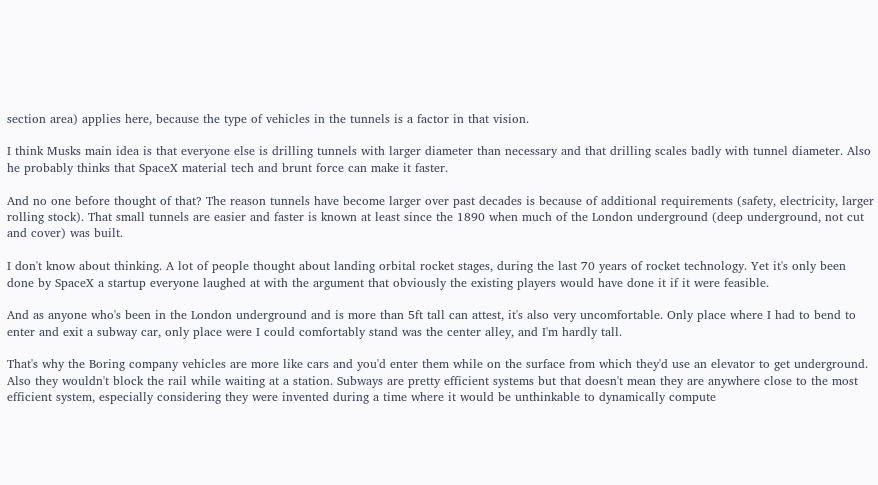section area) applies here, because the type of vehicles in the tunnels is a factor in that vision.

I think Musks main idea is that everyone else is drilling tunnels with larger diameter than necessary and that drilling scales badly with tunnel diameter. Also he probably thinks that SpaceX material tech and brunt force can make it faster.

And no one before thought of that? The reason tunnels have become larger over past decades is because of additional requirements (safety, electricity, larger rolling stock). That small tunnels are easier and faster is known at least since the 1890 when much of the London underground (deep underground, not cut and cover) was built.

I don't know about thinking. A lot of people thought about landing orbital rocket stages, during the last 70 years of rocket technology. Yet it's only been done by SpaceX a startup everyone laughed at with the argument that obviously the existing players would have done it if it were feasible.

And as anyone who's been in the London underground and is more than 5ft tall can attest, it's also very uncomfortable. Only place where I had to bend to enter and exit a subway car, only place were I could comfortably stand was the center alley, and I'm hardly tall.

That's why the Boring company vehicles are more like cars and you'd enter them while on the surface from which they'd use an elevator to get underground. Also they wouldn't block the rail while waiting at a station. Subways are pretty efficient systems but that doesn't mean they are anywhere close to the most efficient system, especially considering they were invented during a time where it would be unthinkable to dynamically compute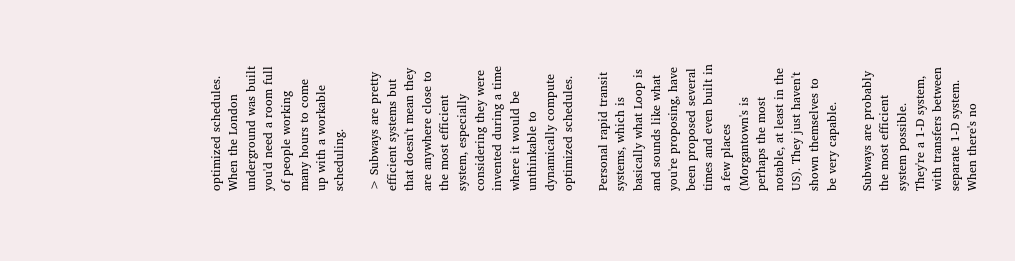optimized schedules. When the London underground was built you'd need a room full of people working many hours to come up with a workable scheduling.

> Subways are pretty efficient systems but that doesn't mean they are anywhere close to the most efficient system, especially considering they were invented during a time where it would be unthinkable to dynamically compute optimized schedules.

Personal rapid transit systems, which is basically what Loop is and sounds like what you're proposing, have been proposed several times and even built in a few places (Morgantown's is perhaps the most notable, at least in the US). They just haven't shown themselves to be very capable.

Subways are probably the most efficient system possible. They're a 1-D system, with transfers between separate 1-D system. When there's no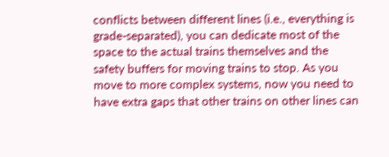conflicts between different lines (i.e., everything is grade-separated), you can dedicate most of the space to the actual trains themselves and the safety buffers for moving trains to stop. As you move to more complex systems, now you need to have extra gaps that other trains on other lines can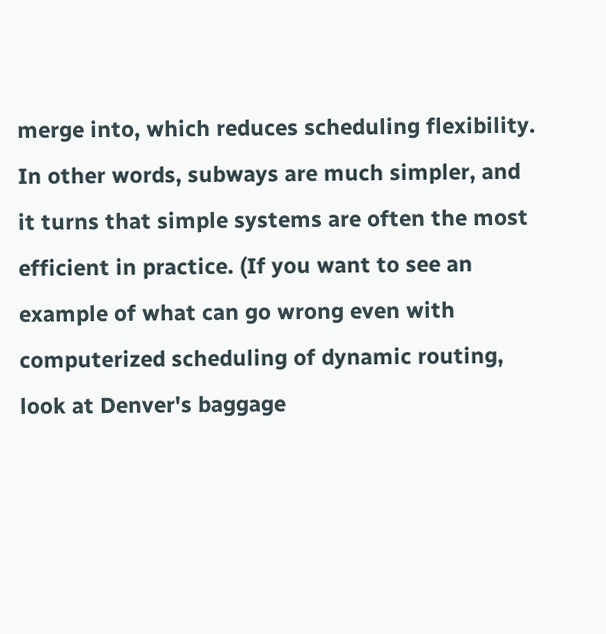merge into, which reduces scheduling flexibility. In other words, subways are much simpler, and it turns that simple systems are often the most efficient in practice. (If you want to see an example of what can go wrong even with computerized scheduling of dynamic routing, look at Denver's baggage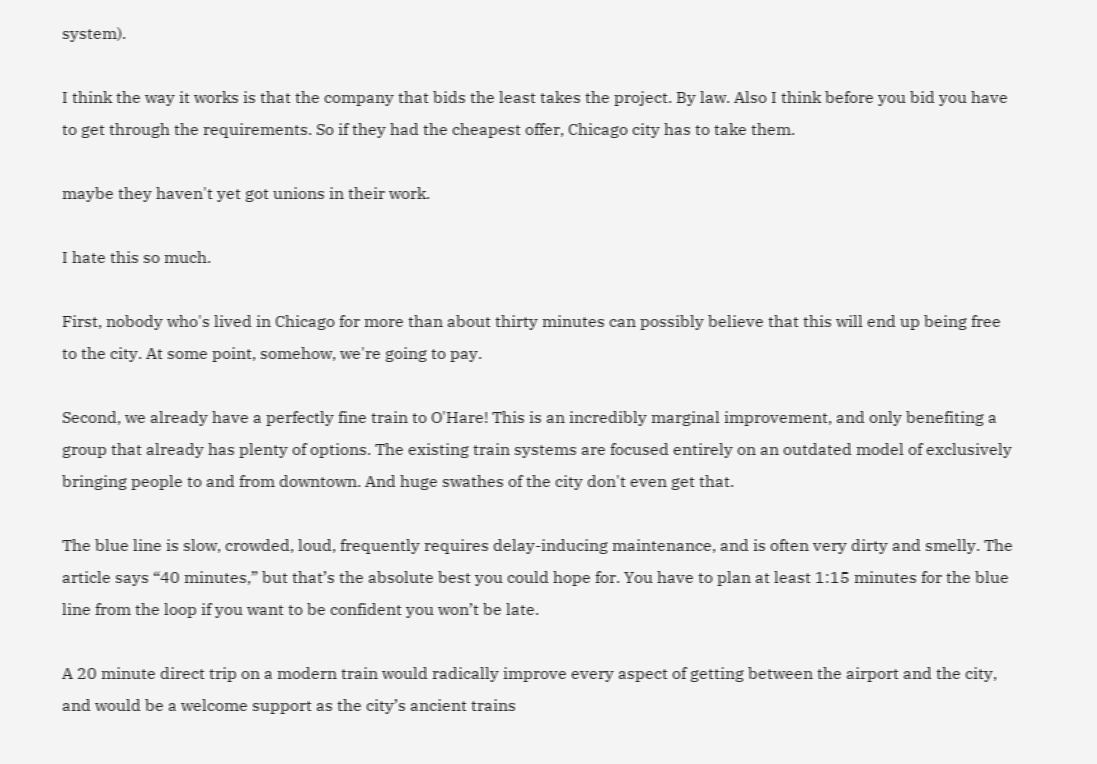system).

I think the way it works is that the company that bids the least takes the project. By law. Also I think before you bid you have to get through the requirements. So if they had the cheapest offer, Chicago city has to take them.

maybe they haven't yet got unions in their work.

I hate this so much.

First, nobody who's lived in Chicago for more than about thirty minutes can possibly believe that this will end up being free to the city. At some point, somehow, we're going to pay.

Second, we already have a perfectly fine train to O'Hare! This is an incredibly marginal improvement, and only benefiting a group that already has plenty of options. The existing train systems are focused entirely on an outdated model of exclusively bringing people to and from downtown. And huge swathes of the city don't even get that.

The blue line is slow, crowded, loud, frequently requires delay-inducing maintenance, and is often very dirty and smelly. The article says “40 minutes,” but that’s the absolute best you could hope for. You have to plan at least 1:15 minutes for the blue line from the loop if you want to be confident you won’t be late.

A 20 minute direct trip on a modern train would radically improve every aspect of getting between the airport and the city, and would be a welcome support as the city’s ancient trains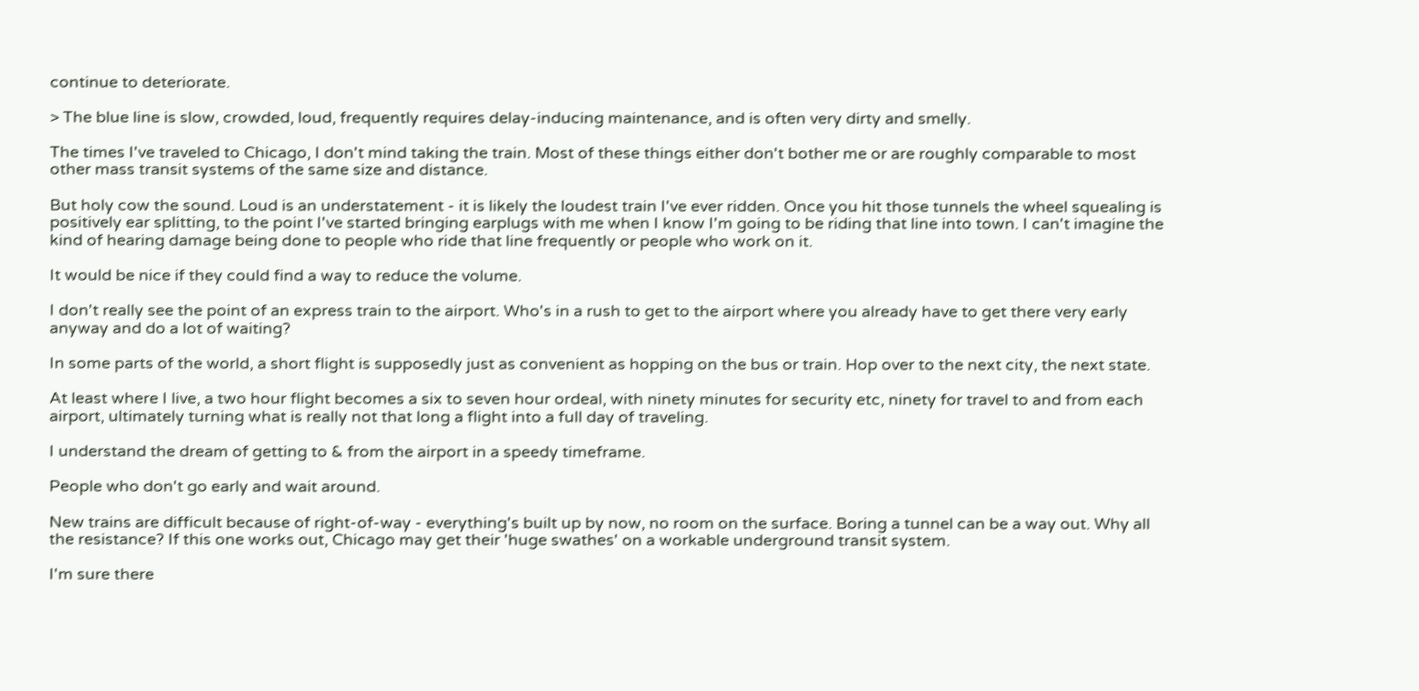continue to deteriorate.

> The blue line is slow, crowded, loud, frequently requires delay-inducing maintenance, and is often very dirty and smelly.

The times I've traveled to Chicago, I don't mind taking the train. Most of these things either don't bother me or are roughly comparable to most other mass transit systems of the same size and distance.

But holy cow the sound. Loud is an understatement - it is likely the loudest train I've ever ridden. Once you hit those tunnels the wheel squealing is positively ear splitting, to the point I've started bringing earplugs with me when I know I'm going to be riding that line into town. I can't imagine the kind of hearing damage being done to people who ride that line frequently or people who work on it.

It would be nice if they could find a way to reduce the volume.

I don't really see the point of an express train to the airport. Who's in a rush to get to the airport where you already have to get there very early anyway and do a lot of waiting?

In some parts of the world, a short flight is supposedly just as convenient as hopping on the bus or train. Hop over to the next city, the next state.

At least where I live, a two hour flight becomes a six to seven hour ordeal, with ninety minutes for security etc, ninety for travel to and from each airport, ultimately turning what is really not that long a flight into a full day of traveling.

I understand the dream of getting to & from the airport in a speedy timeframe.

People who don't go early and wait around.

New trains are difficult because of right-of-way - everything's built up by now, no room on the surface. Boring a tunnel can be a way out. Why all the resistance? If this one works out, Chicago may get their 'huge swathes' on a workable underground transit system.

I'm sure there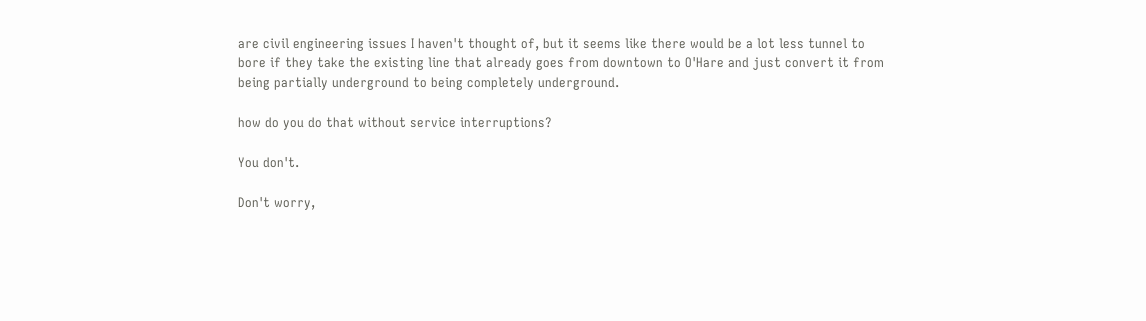are civil engineering issues I haven't thought of, but it seems like there would be a lot less tunnel to bore if they take the existing line that already goes from downtown to O'Hare and just convert it from being partially underground to being completely underground.

how do you do that without service interruptions?

You don't.

Don't worry,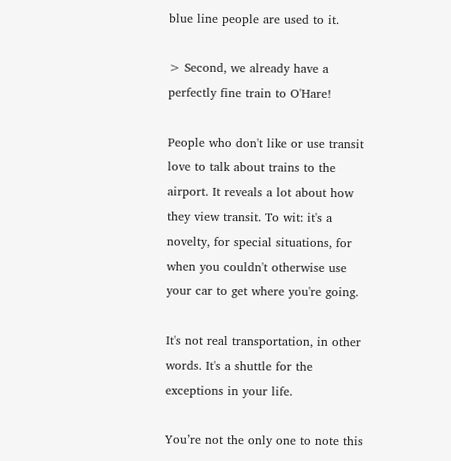blue line people are used to it.

> Second, we already have a perfectly fine train to O'Hare!

People who don't like or use transit love to talk about trains to the airport. It reveals a lot about how they view transit. To wit: it's a novelty, for special situations, for when you couldn't otherwise use your car to get where you're going.

It's not real transportation, in other words. It's a shuttle for the exceptions in your life.

You’re not the only one to note this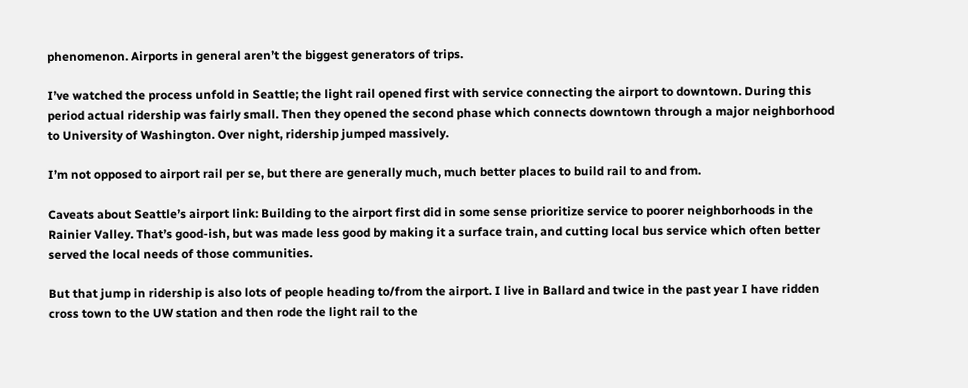phenomenon. Airports in general aren’t the biggest generators of trips.

I’ve watched the process unfold in Seattle; the light rail opened first with service connecting the airport to downtown. During this period actual ridership was fairly small. Then they opened the second phase which connects downtown through a major neighborhood to University of Washington. Over night, ridership jumped massively.

I’m not opposed to airport rail per se, but there are generally much, much better places to build rail to and from.

Caveats about Seattle’s airport link: Building to the airport first did in some sense prioritize service to poorer neighborhoods in the Rainier Valley. That’s good-ish, but was made less good by making it a surface train, and cutting local bus service which often better served the local needs of those communities.

But that jump in ridership is also lots of people heading to/from the airport. I live in Ballard and twice in the past year I have ridden cross town to the UW station and then rode the light rail to the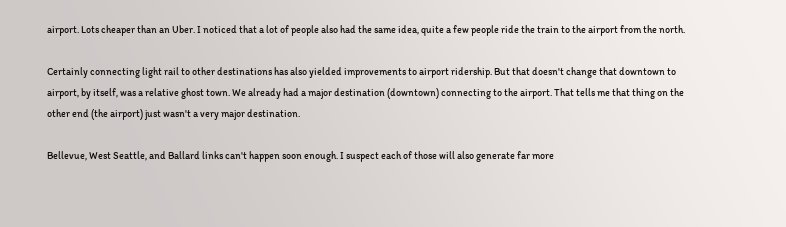airport. Lots cheaper than an Uber. I noticed that a lot of people also had the same idea, quite a few people ride the train to the airport from the north.

Certainly connecting light rail to other destinations has also yielded improvements to airport ridership. But that doesn't change that downtown to airport, by itself, was a relative ghost town. We already had a major destination (downtown) connecting to the airport. That tells me that thing on the other end (the airport) just wasn't a very major destination.

Bellevue, West Seattle, and Ballard links can't happen soon enough. I suspect each of those will also generate far more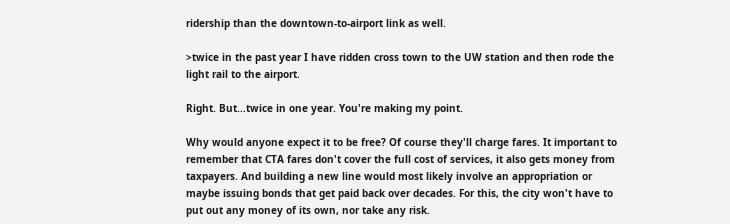ridership than the downtown-to-airport link as well.

>twice in the past year I have ridden cross town to the UW station and then rode the light rail to the airport.

Right. But...twice in one year. You're making my point.

Why would anyone expect it to be free? Of course they'll charge fares. It important to remember that CTA fares don't cover the full cost of services, it also gets money from taxpayers. And building a new line would most likely involve an appropriation or maybe issuing bonds that get paid back over decades. For this, the city won't have to put out any money of its own, nor take any risk.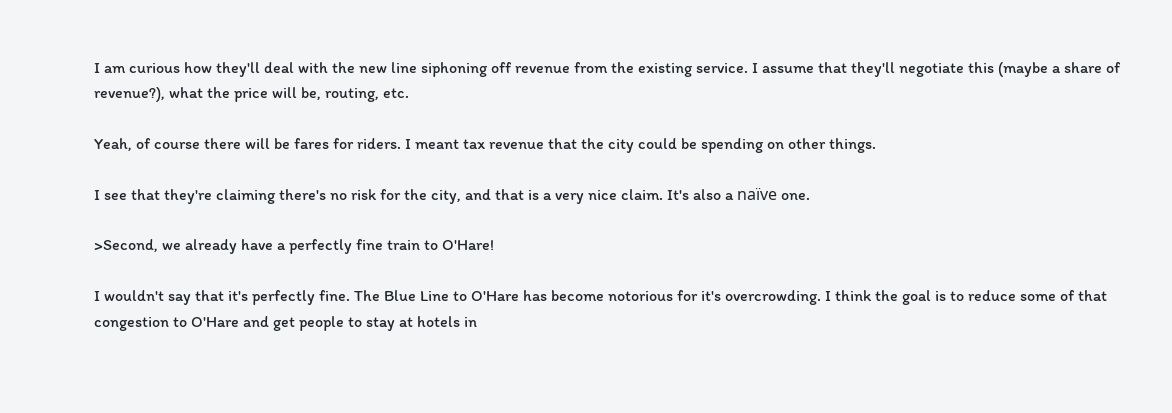I am curious how they'll deal with the new line siphoning off revenue from the existing service. I assume that they'll negotiate this (maybe a share of revenue?), what the price will be, routing, etc.

Yeah, of course there will be fares for riders. I meant tax revenue that the city could be spending on other things.

I see that they're claiming there's no risk for the city, and that is a very nice claim. It's also a naïve one.

>Second, we already have a perfectly fine train to O'Hare!

I wouldn't say that it's perfectly fine. The Blue Line to O'Hare has become notorious for it's overcrowding. I think the goal is to reduce some of that congestion to O'Hare and get people to stay at hotels in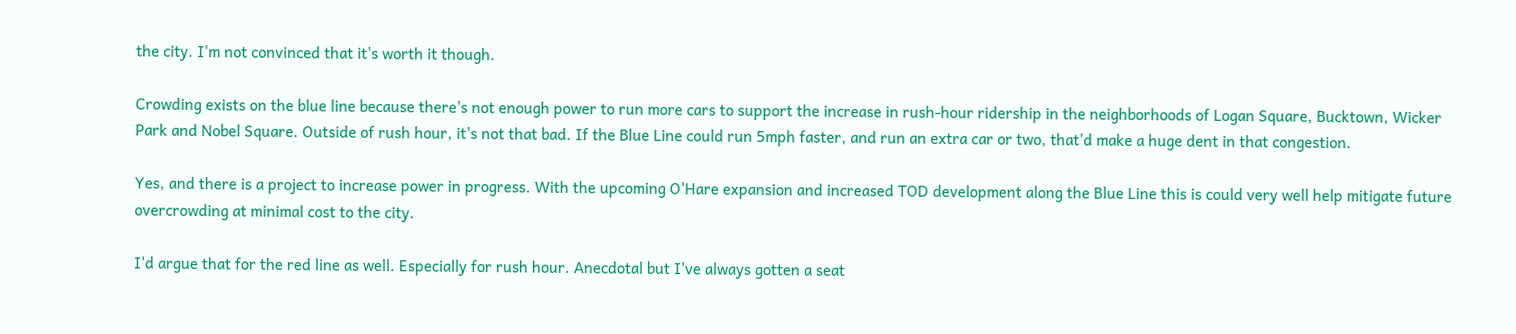the city. I'm not convinced that it's worth it though.

Crowding exists on the blue line because there's not enough power to run more cars to support the increase in rush-hour ridership in the neighborhoods of Logan Square, Bucktown, Wicker Park and Nobel Square. Outside of rush hour, it's not that bad. If the Blue Line could run 5mph faster, and run an extra car or two, that'd make a huge dent in that congestion.

Yes, and there is a project to increase power in progress. With the upcoming O'Hare expansion and increased TOD development along the Blue Line this is could very well help mitigate future overcrowding at minimal cost to the city.

I'd argue that for the red line as well. Especially for rush hour. Anecdotal but I've always gotten a seat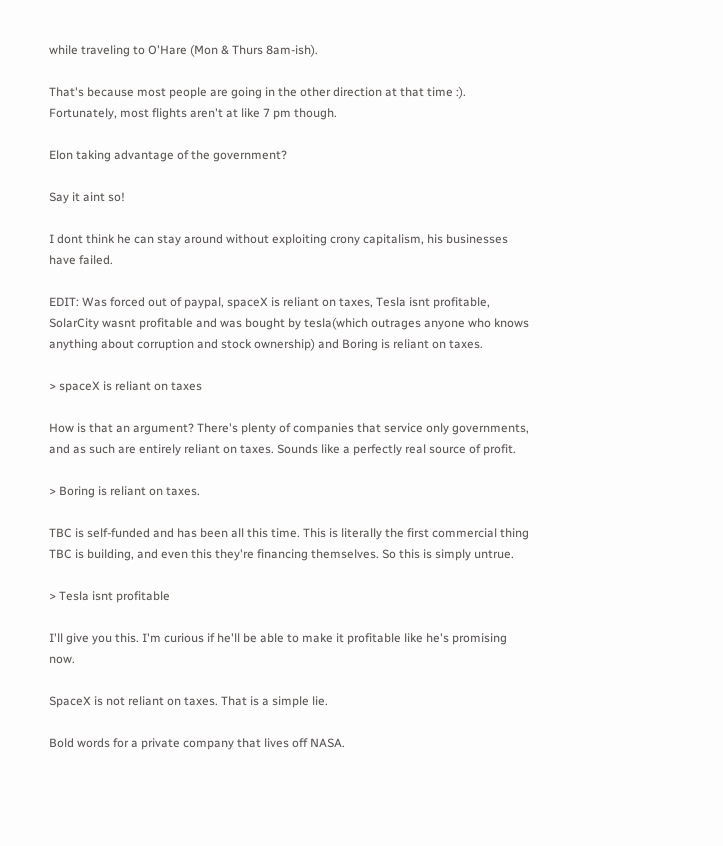while traveling to O'Hare (Mon & Thurs 8am-ish).

That's because most people are going in the other direction at that time :). Fortunately, most flights aren't at like 7 pm though.

Elon taking advantage of the government?

Say it aint so!

I dont think he can stay around without exploiting crony capitalism, his businesses have failed.

EDIT: Was forced out of paypal, spaceX is reliant on taxes, Tesla isnt profitable, SolarCity wasnt profitable and was bought by tesla(which outrages anyone who knows anything about corruption and stock ownership) and Boring is reliant on taxes.

> spaceX is reliant on taxes

How is that an argument? There's plenty of companies that service only governments, and as such are entirely reliant on taxes. Sounds like a perfectly real source of profit.

> Boring is reliant on taxes.

TBC is self-funded and has been all this time. This is literally the first commercial thing TBC is building, and even this they're financing themselves. So this is simply untrue.

> Tesla isnt profitable

I'll give you this. I'm curious if he'll be able to make it profitable like he's promising now.

SpaceX is not reliant on taxes. That is a simple lie.

Bold words for a private company that lives off NASA.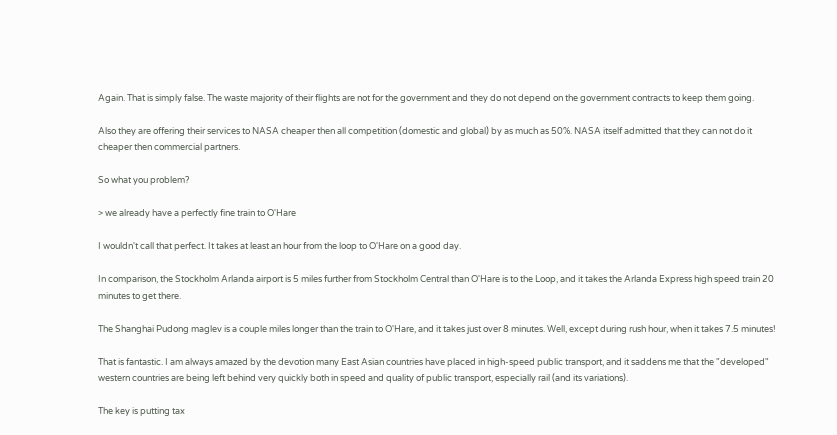Again. That is simply false. The waste majority of their flights are not for the government and they do not depend on the government contracts to keep them going.

Also they are offering their services to NASA cheaper then all competition (domestic and global) by as much as 50%. NASA itself admitted that they can not do it cheaper then commercial partners.

So what you problem?

> we already have a perfectly fine train to O'Hare

I wouldn't call that perfect. It takes at least an hour from the loop to O'Hare on a good day.

In comparison, the Stockholm Arlanda airport is 5 miles further from Stockholm Central than O'Hare is to the Loop, and it takes the Arlanda Express high speed train 20 minutes to get there.

The Shanghai Pudong maglev is a couple miles longer than the train to O'Hare, and it takes just over 8 minutes. Well, except during rush hour, when it takes 7.5 minutes!

That is fantastic. I am always amazed by the devotion many East Asian countries have placed in high-speed public transport, and it saddens me that the "developed" western countries are being left behind very quickly both in speed and quality of public transport, especially rail (and its variations).

The key is putting tax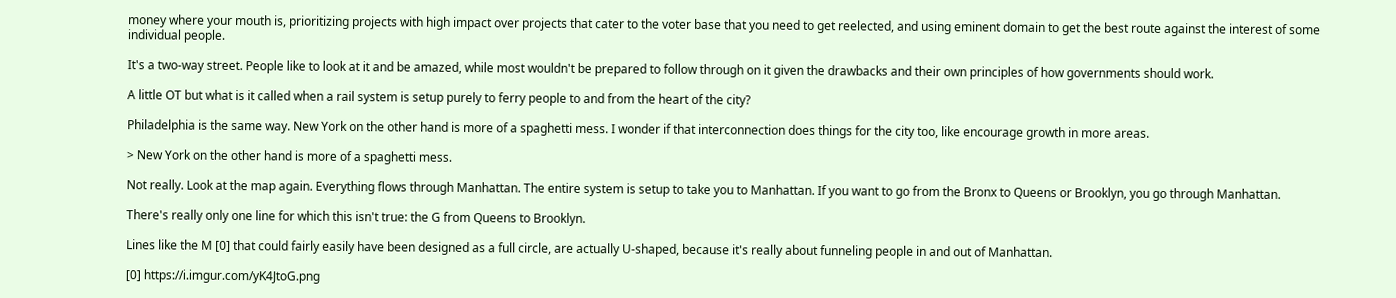money where your mouth is, prioritizing projects with high impact over projects that cater to the voter base that you need to get reelected, and using eminent domain to get the best route against the interest of some individual people.

It's a two-way street. People like to look at it and be amazed, while most wouldn't be prepared to follow through on it given the drawbacks and their own principles of how governments should work.

A little OT but what is it called when a rail system is setup purely to ferry people to and from the heart of the city?

Philadelphia is the same way. New York on the other hand is more of a spaghetti mess. I wonder if that interconnection does things for the city too, like encourage growth in more areas.

> New York on the other hand is more of a spaghetti mess.

Not really. Look at the map again. Everything flows through Manhattan. The entire system is setup to take you to Manhattan. If you want to go from the Bronx to Queens or Brooklyn, you go through Manhattan.

There's really only one line for which this isn't true: the G from Queens to Brooklyn.

Lines like the M [0] that could fairly easily have been designed as a full circle, are actually U-shaped, because it's really about funneling people in and out of Manhattan.

[0] https://i.imgur.com/yK4JtoG.png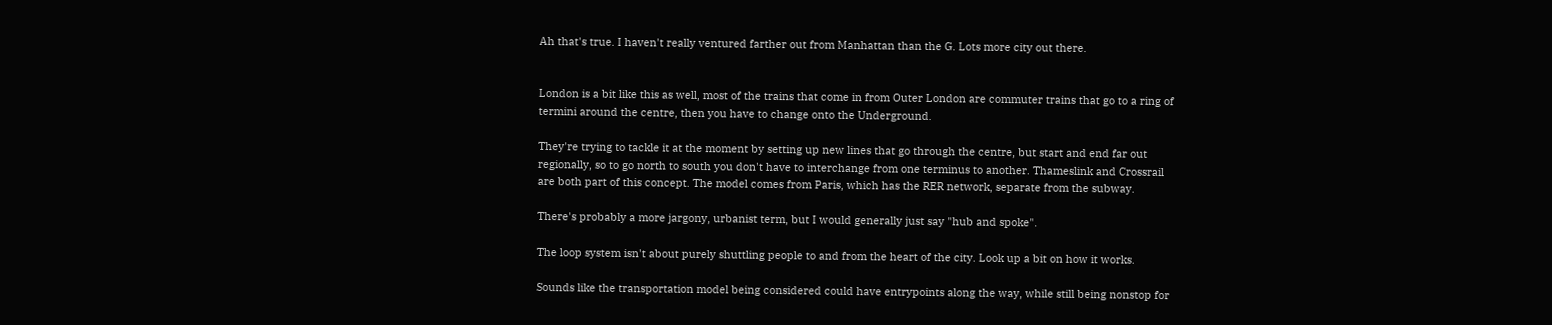Ah that's true. I haven't really ventured farther out from Manhattan than the G. Lots more city out there.


London is a bit like this as well, most of the trains that come in from Outer London are commuter trains that go to a ring of termini around the centre, then you have to change onto the Underground.

They're trying to tackle it at the moment by setting up new lines that go through the centre, but start and end far out regionally, so to go north to south you don't have to interchange from one terminus to another. Thameslink and Crossrail are both part of this concept. The model comes from Paris, which has the RER network, separate from the subway.

There's probably a more jargony, urbanist term, but I would generally just say "hub and spoke".

The loop system isn't about purely shuttling people to and from the heart of the city. Look up a bit on how it works.

Sounds like the transportation model being considered could have entrypoints along the way, while still being nonstop for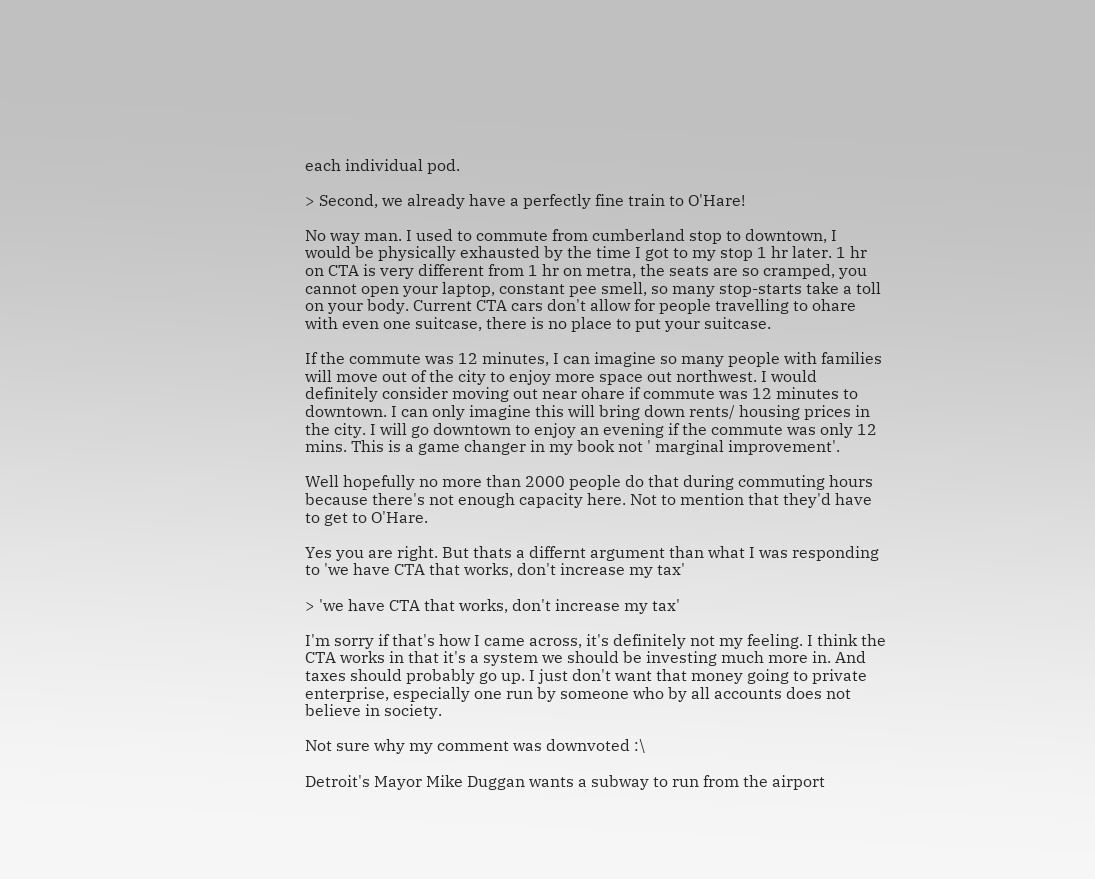each individual pod.

> Second, we already have a perfectly fine train to O'Hare!

No way man. I used to commute from cumberland stop to downtown, I would be physically exhausted by the time I got to my stop 1 hr later. 1 hr on CTA is very different from 1 hr on metra, the seats are so cramped, you cannot open your laptop, constant pee smell, so many stop-starts take a toll on your body. Current CTA cars don't allow for people travelling to ohare with even one suitcase, there is no place to put your suitcase.

If the commute was 12 minutes, I can imagine so many people with families will move out of the city to enjoy more space out northwest. I would definitely consider moving out near ohare if commute was 12 minutes to downtown. I can only imagine this will bring down rents/ housing prices in the city. I will go downtown to enjoy an evening if the commute was only 12 mins. This is a game changer in my book not ' marginal improvement'.

Well hopefully no more than 2000 people do that during commuting hours because there's not enough capacity here. Not to mention that they'd have to get to O'Hare.

Yes you are right. But thats a differnt argument than what I was responding to 'we have CTA that works, don't increase my tax'

> 'we have CTA that works, don't increase my tax'

I'm sorry if that's how I came across, it's definitely not my feeling. I think the CTA works in that it's a system we should be investing much more in. And taxes should probably go up. I just don't want that money going to private enterprise, especially one run by someone who by all accounts does not believe in society.

Not sure why my comment was downvoted :\

Detroit's Mayor Mike Duggan wants a subway to run from the airport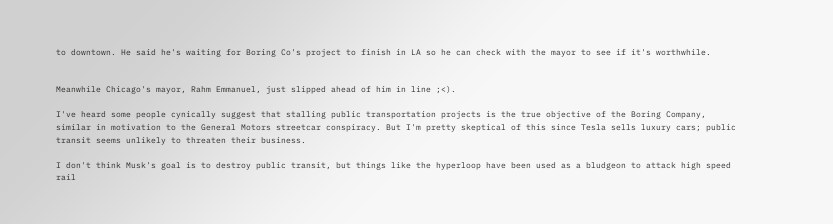to downtown. He said he's waiting for Boring Co's project to finish in LA so he can check with the mayor to see if it's worthwhile.


Meanwhile Chicago's mayor, Rahm Emmanuel, just slipped ahead of him in line ;<).

I've heard some people cynically suggest that stalling public transportation projects is the true objective of the Boring Company, similar in motivation to the General Motors streetcar conspiracy. But I'm pretty skeptical of this since Tesla sells luxury cars; public transit seems unlikely to threaten their business.

I don't think Musk's goal is to destroy public transit, but things like the hyperloop have been used as a bludgeon to attack high speed rail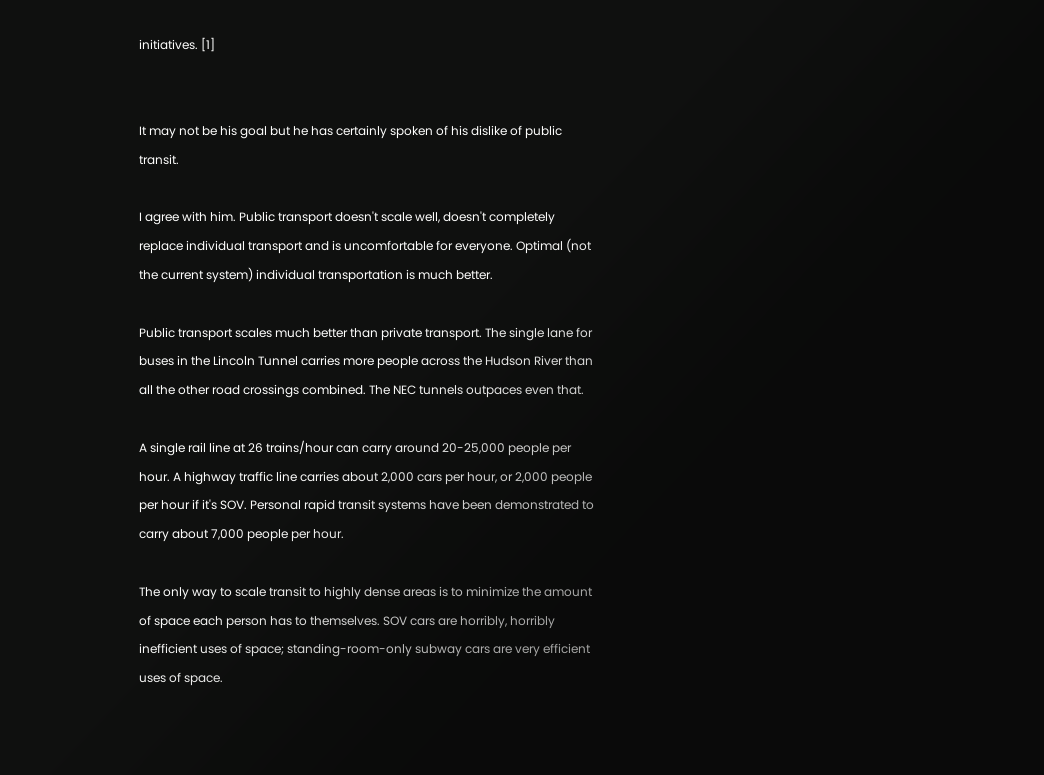initiatives. [1]


It may not be his goal but he has certainly spoken of his dislike of public transit.

I agree with him. Public transport doesn't scale well, doesn't completely replace individual transport and is uncomfortable for everyone. Optimal (not the current system) individual transportation is much better.

Public transport scales much better than private transport. The single lane for buses in the Lincoln Tunnel carries more people across the Hudson River than all the other road crossings combined. The NEC tunnels outpaces even that.

A single rail line at 26 trains/hour can carry around 20-25,000 people per hour. A highway traffic line carries about 2,000 cars per hour, or 2,000 people per hour if it's SOV. Personal rapid transit systems have been demonstrated to carry about 7,000 people per hour.

The only way to scale transit to highly dense areas is to minimize the amount of space each person has to themselves. SOV cars are horribly, horribly inefficient uses of space; standing-room-only subway cars are very efficient uses of space.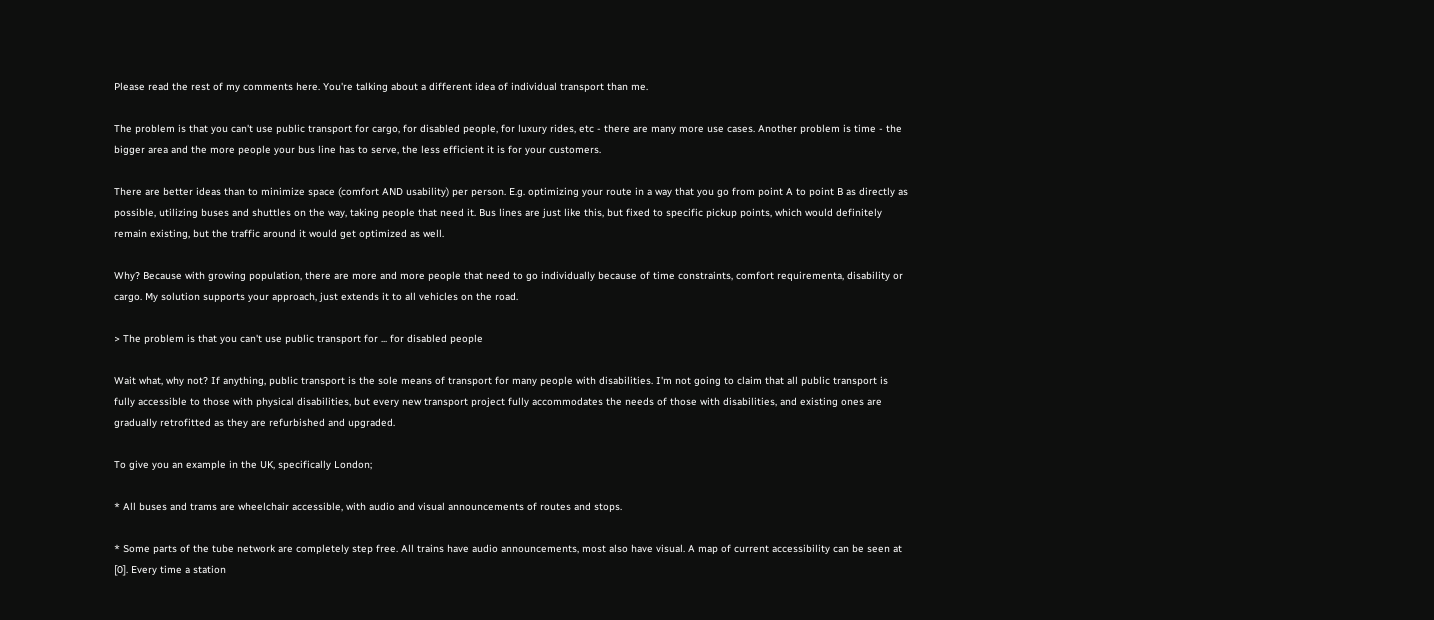Please read the rest of my comments here. You're talking about a different idea of individual transport than me.

The problem is that you can't use public transport for cargo, for disabled people, for luxury rides, etc - there are many more use cases. Another problem is time - the bigger area and the more people your bus line has to serve, the less efficient it is for your customers.

There are better ideas than to minimize space (comfort AND usability) per person. E.g. optimizing your route in a way that you go from point A to point B as directly as possible, utilizing buses and shuttles on the way, taking people that need it. Bus lines are just like this, but fixed to specific pickup points, which would definitely remain existing, but the traffic around it would get optimized as well.

Why? Because with growing population, there are more and more people that need to go individually because of time constraints, comfort requirementa, disability or cargo. My solution supports your approach, just extends it to all vehicles on the road.

> The problem is that you can't use public transport for ... for disabled people

Wait what, why not? If anything, public transport is the sole means of transport for many people with disabilities. I'm not going to claim that all public transport is fully accessible to those with physical disabilities, but every new transport project fully accommodates the needs of those with disabilities, and existing ones are gradually retrofitted as they are refurbished and upgraded.

To give you an example in the UK, specifically London;

* All buses and trams are wheelchair accessible, with audio and visual announcements of routes and stops.

* Some parts of the tube network are completely step free. All trains have audio announcements, most also have visual. A map of current accessibility can be seen at [0]. Every time a station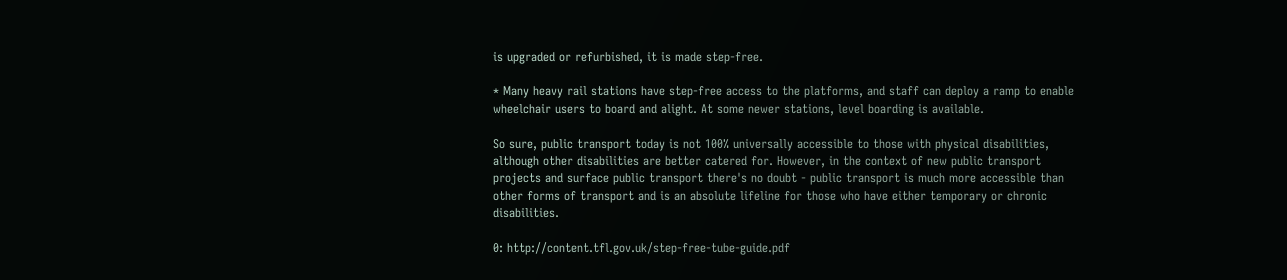is upgraded or refurbished, it is made step-free.

* Many heavy rail stations have step-free access to the platforms, and staff can deploy a ramp to enable wheelchair users to board and alight. At some newer stations, level boarding is available.

So sure, public transport today is not 100% universally accessible to those with physical disabilities, although other disabilities are better catered for. However, in the context of new public transport projects and surface public transport there's no doubt - public transport is much more accessible than other forms of transport and is an absolute lifeline for those who have either temporary or chronic disabilities.

0: http://content.tfl.gov.uk/step-free-tube-guide.pdf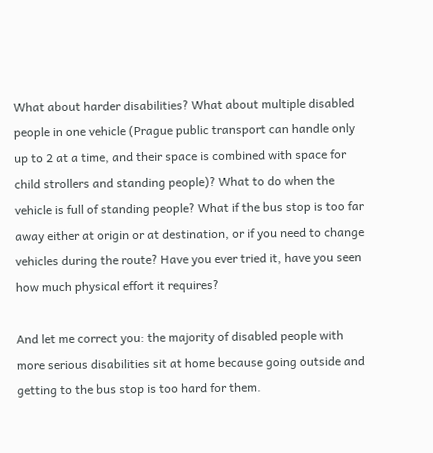What about harder disabilities? What about multiple disabled people in one vehicle (Prague public transport can handle only up to 2 at a time, and their space is combined with space for child strollers and standing people)? What to do when the vehicle is full of standing people? What if the bus stop is too far away either at origin or at destination, or if you need to change vehicles during the route? Have you ever tried it, have you seen how much physical effort it requires?

And let me correct you: the majority of disabled people with more serious disabilities sit at home because going outside and getting to the bus stop is too hard for them.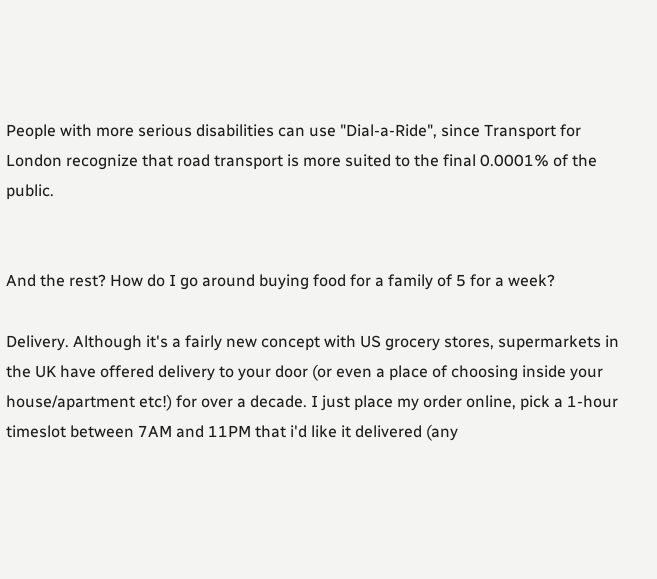People with more serious disabilities can use "Dial-a-Ride", since Transport for London recognize that road transport is more suited to the final 0.0001% of the public.


And the rest? How do I go around buying food for a family of 5 for a week?

Delivery. Although it's a fairly new concept with US grocery stores, supermarkets in the UK have offered delivery to your door (or even a place of choosing inside your house/apartment etc!) for over a decade. I just place my order online, pick a 1-hour timeslot between 7AM and 11PM that i'd like it delivered (any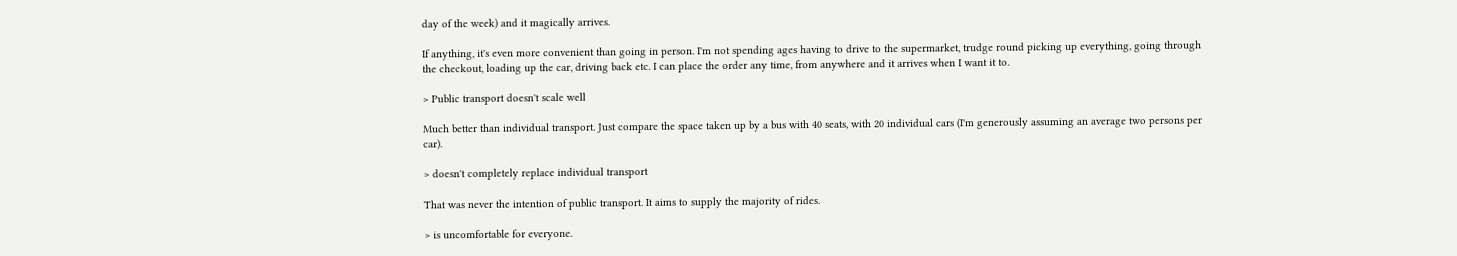day of the week) and it magically arrives.

If anything, it's even more convenient than going in person. I'm not spending ages having to drive to the supermarket, trudge round picking up everything, going through the checkout, loading up the car, driving back etc. I can place the order any time, from anywhere and it arrives when I want it to.

> Public transport doesn't scale well

Much better than individual transport. Just compare the space taken up by a bus with 40 seats, with 20 individual cars (I'm generously assuming an average two persons per car).

> doesn't completely replace individual transport

That was never the intention of public transport. It aims to supply the majority of rides.

> is uncomfortable for everyone.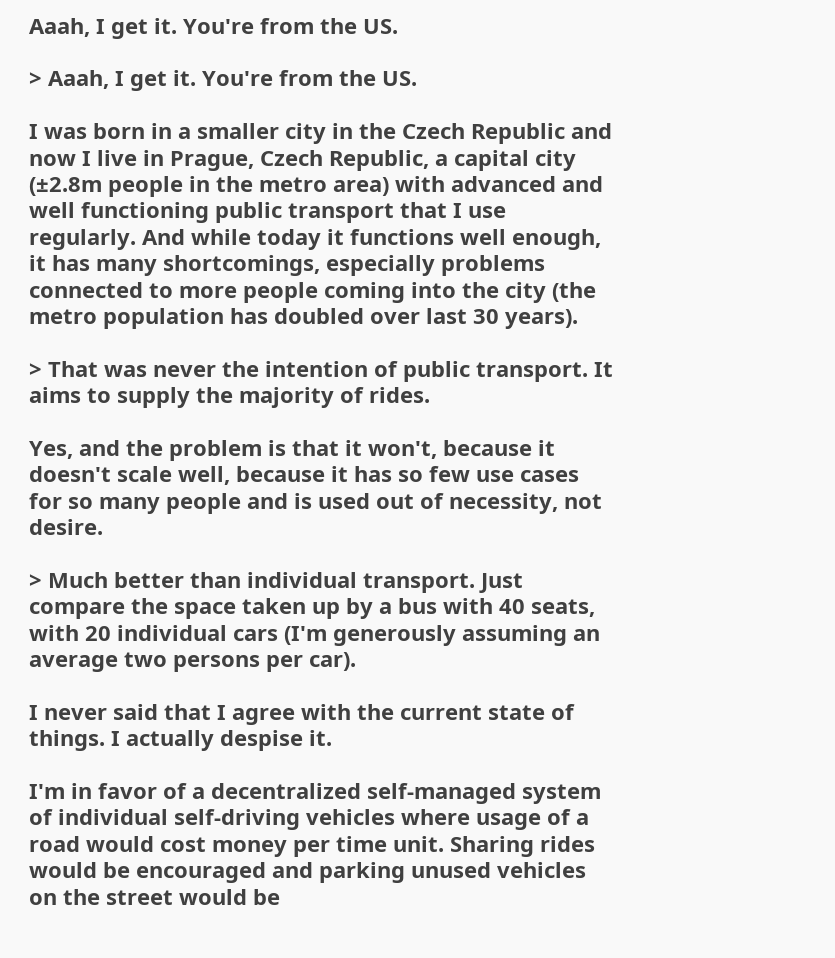Aaah, I get it. You're from the US.

> Aaah, I get it. You're from the US.

I was born in a smaller city in the Czech Republic and now I live in Prague, Czech Republic, a capital city (±2.8m people in the metro area) with advanced and well functioning public transport that I use regularly. And while today it functions well enough, it has many shortcomings, especially problems connected to more people coming into the city (the metro population has doubled over last 30 years).

> That was never the intention of public transport. It aims to supply the majority of rides.

Yes, and the problem is that it won't, because it doesn't scale well, because it has so few use cases for so many people and is used out of necessity, not desire.

> Much better than individual transport. Just compare the space taken up by a bus with 40 seats, with 20 individual cars (I'm generously assuming an average two persons per car).

I never said that I agree with the current state of things. I actually despise it.

I'm in favor of a decentralized self-managed system of individual self-driving vehicles where usage of a road would cost money per time unit. Sharing rides would be encouraged and parking unused vehicles on the street would be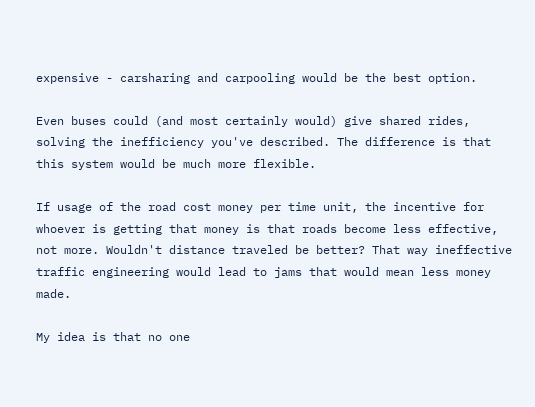expensive - carsharing and carpooling would be the best option.

Even buses could (and most certainly would) give shared rides, solving the inefficiency you've described. The difference is that this system would be much more flexible.

If usage of the road cost money per time unit, the incentive for whoever is getting that money is that roads become less effective, not more. Wouldn't distance traveled be better? That way ineffective traffic engineering would lead to jams that would mean less money made.

My idea is that no one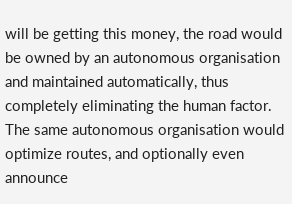will be getting this money, the road would be owned by an autonomous organisation and maintained automatically, thus completely eliminating the human factor. The same autonomous organisation would optimize routes, and optionally even announce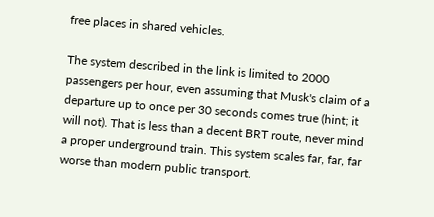free places in shared vehicles.

The system described in the link is limited to 2000 passengers per hour, even assuming that Musk's claim of a departure up to once per 30 seconds comes true (hint; it will not). That is less than a decent BRT route, never mind a proper underground train. This system scales far, far, far worse than modern public transport.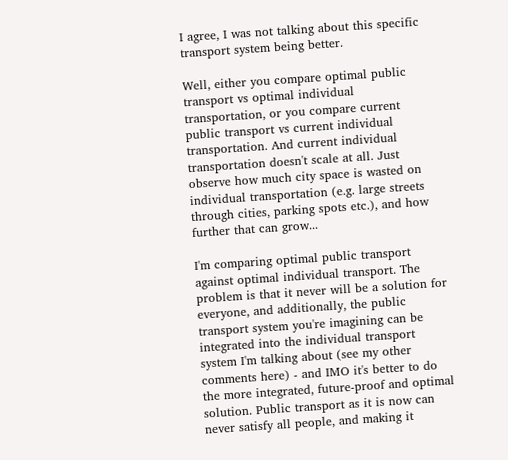I agree, I was not talking about this specific transport system being better.

Well, either you compare optimal public transport vs optimal individual transportation, or you compare current public transport vs current individual transportation. And current individual transportation doesn't scale at all. Just observe how much city space is wasted on individual transportation (e.g. large streets through cities, parking spots etc.), and how further that can grow...

I'm comparing optimal public transport against optimal individual transport. The problem is that it never will be a solution for everyone, and additionally, the public transport system you're imagining can be integrated into the individual transport system I'm talking about (see my other comments here) - and IMO it's better to do the more integrated, future-proof and optimal solution. Public transport as it is now can never satisfy all people, and making it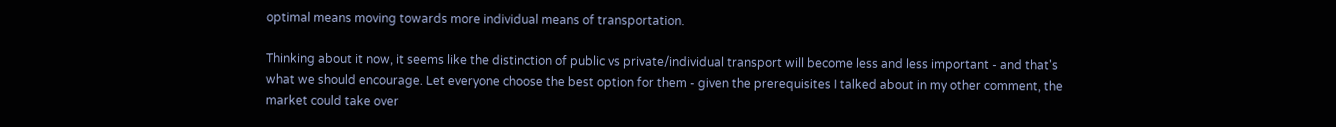optimal means moving towards more individual means of transportation.

Thinking about it now, it seems like the distinction of public vs private/individual transport will become less and less important - and that's what we should encourage. Let everyone choose the best option for them - given the prerequisites I talked about in my other comment, the market could take over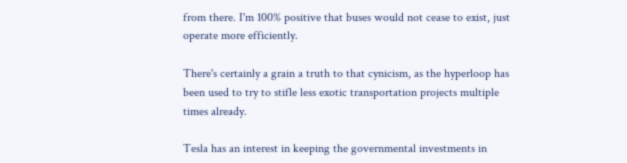from there. I'm 100% positive that buses would not cease to exist, just operate more efficiently.

There's certainly a grain a truth to that cynicism, as the hyperloop has been used to try to stifle less exotic transportation projects multiple times already.

Tesla has an interest in keeping the governmental investments in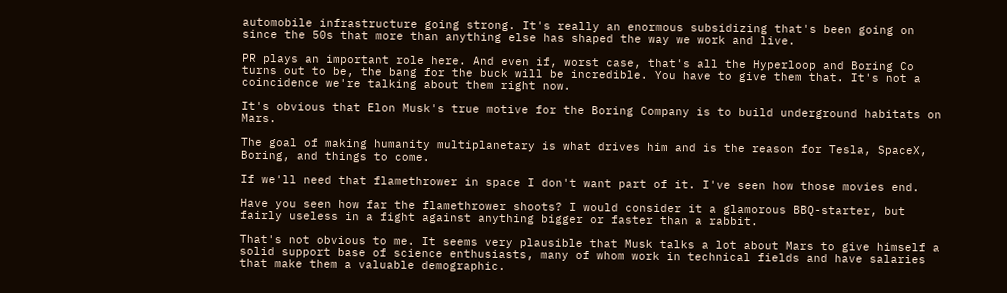automobile infrastructure going strong. It's really an enormous subsidizing that's been going on since the 50s that more than anything else has shaped the way we work and live.

PR plays an important role here. And even if, worst case, that's all the Hyperloop and Boring Co turns out to be, the bang for the buck will be incredible. You have to give them that. It's not a coincidence we're talking about them right now.

It's obvious that Elon Musk's true motive for the Boring Company is to build underground habitats on Mars.

The goal of making humanity multiplanetary is what drives him and is the reason for Tesla, SpaceX, Boring, and things to come.

If we'll need that flamethrower in space I don't want part of it. I've seen how those movies end.

Have you seen how far the flamethrower shoots? I would consider it a glamorous BBQ-starter, but fairly useless in a fight against anything bigger or faster than a rabbit.

That's not obvious to me. It seems very plausible that Musk talks a lot about Mars to give himself a solid support base of science enthusiasts, many of whom work in technical fields and have salaries that make them a valuable demographic.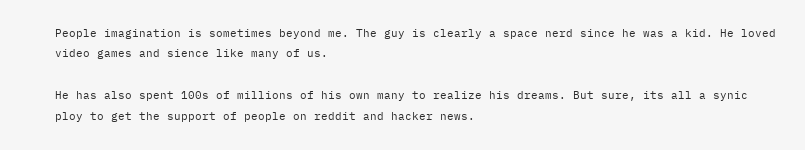People imagination is sometimes beyond me. The guy is clearly a space nerd since he was a kid. He loved video games and sience like many of us.

He has also spent 100s of millions of his own many to realize his dreams. But sure, its all a synic ploy to get the support of people on reddit and hacker news.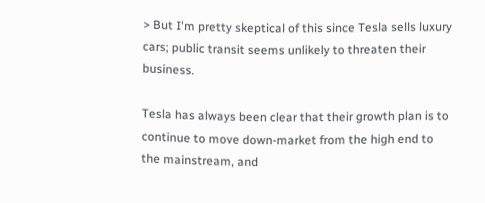> But I'm pretty skeptical of this since Tesla sells luxury cars; public transit seems unlikely to threaten their business.

Tesla has always been clear that their growth plan is to continue to move down-market from the high end to the mainstream, and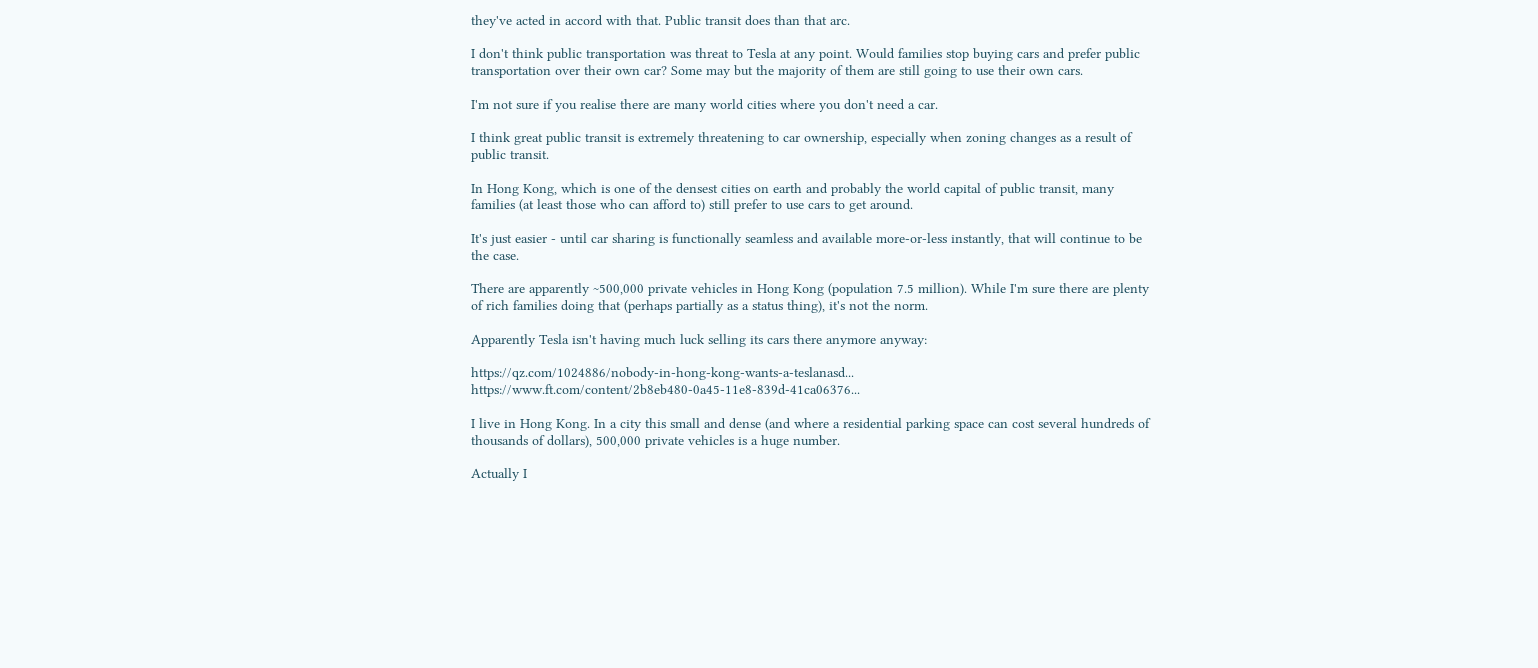they've acted in accord with that. Public transit does than that arc.

I don't think public transportation was threat to Tesla at any point. Would families stop buying cars and prefer public transportation over their own car? Some may but the majority of them are still going to use their own cars.

I'm not sure if you realise there are many world cities where you don't need a car.

I think great public transit is extremely threatening to car ownership, especially when zoning changes as a result of public transit.

In Hong Kong, which is one of the densest cities on earth and probably the world capital of public transit, many families (at least those who can afford to) still prefer to use cars to get around.

It's just easier - until car sharing is functionally seamless and available more-or-less instantly, that will continue to be the case.

There are apparently ~500,000 private vehicles in Hong Kong (population 7.5 million). While I'm sure there are plenty of rich families doing that (perhaps partially as a status thing), it's not the norm.

Apparently Tesla isn't having much luck selling its cars there anymore anyway:

https://qz.com/1024886/nobody-in-hong-kong-wants-a-teslanasd... https://www.ft.com/content/2b8eb480-0a45-11e8-839d-41ca06376...

I live in Hong Kong. In a city this small and dense (and where a residential parking space can cost several hundreds of thousands of dollars), 500,000 private vehicles is a huge number.

Actually I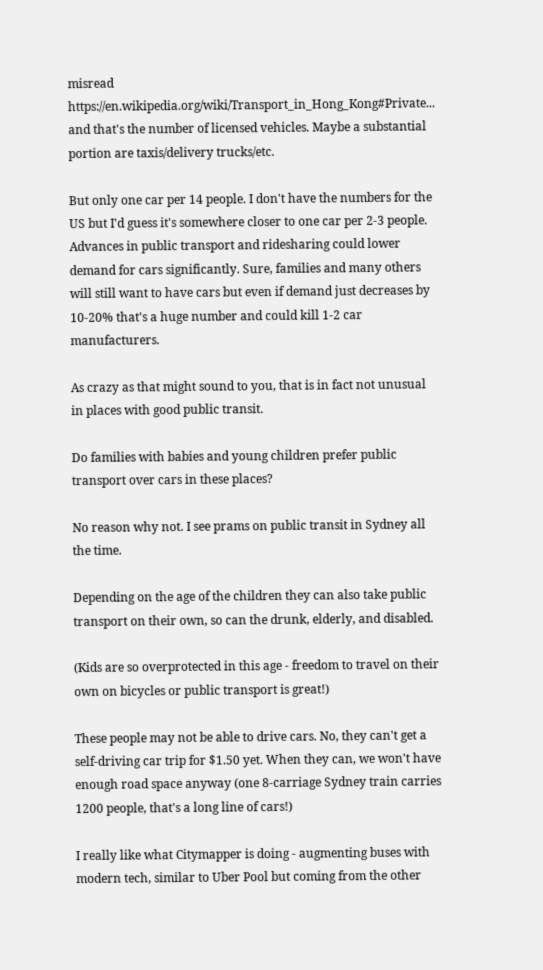misread https://en.wikipedia.org/wiki/Transport_in_Hong_Kong#Private... and that's the number of licensed vehicles. Maybe a substantial portion are taxis/delivery trucks/etc.

But only one car per 14 people. I don't have the numbers for the US but I'd guess it's somewhere closer to one car per 2-3 people. Advances in public transport and ridesharing could lower demand for cars significantly. Sure, families and many others will still want to have cars but even if demand just decreases by 10-20% that's a huge number and could kill 1-2 car manufacturers.

As crazy as that might sound to you, that is in fact not unusual in places with good public transit.

Do families with babies and young children prefer public transport over cars in these places?

No reason why not. I see prams on public transit in Sydney all the time.

Depending on the age of the children they can also take public transport on their own, so can the drunk, elderly, and disabled.

(Kids are so overprotected in this age - freedom to travel on their own on bicycles or public transport is great!)

These people may not be able to drive cars. No, they can't get a self-driving car trip for $1.50 yet. When they can, we won't have enough road space anyway (one 8-carriage Sydney train carries 1200 people, that's a long line of cars!)

I really like what Citymapper is doing - augmenting buses with modern tech, similar to Uber Pool but coming from the other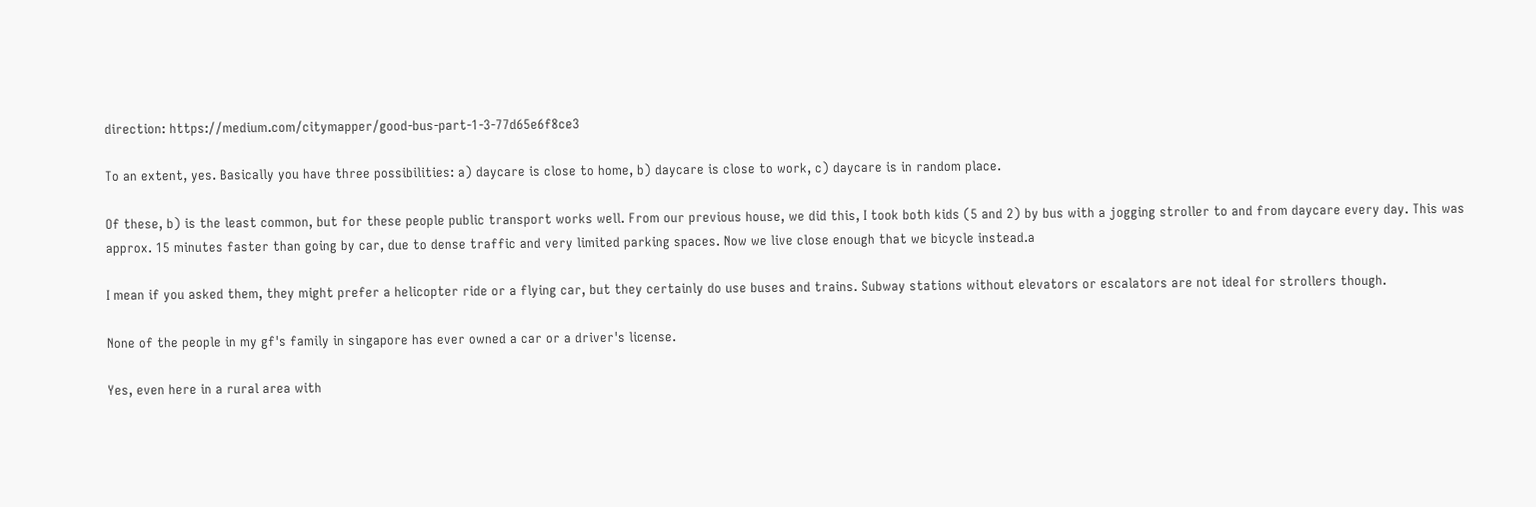direction: https://medium.com/citymapper/good-bus-part-1-3-77d65e6f8ce3

To an extent, yes. Basically you have three possibilities: a) daycare is close to home, b) daycare is close to work, c) daycare is in random place.

Of these, b) is the least common, but for these people public transport works well. From our previous house, we did this, I took both kids (5 and 2) by bus with a jogging stroller to and from daycare every day. This was approx. 15 minutes faster than going by car, due to dense traffic and very limited parking spaces. Now we live close enough that we bicycle instead.a

I mean if you asked them, they might prefer a helicopter ride or a flying car, but they certainly do use buses and trains. Subway stations without elevators or escalators are not ideal for strollers though.

None of the people in my gf's family in singapore has ever owned a car or a driver's license.

Yes, even here in a rural area with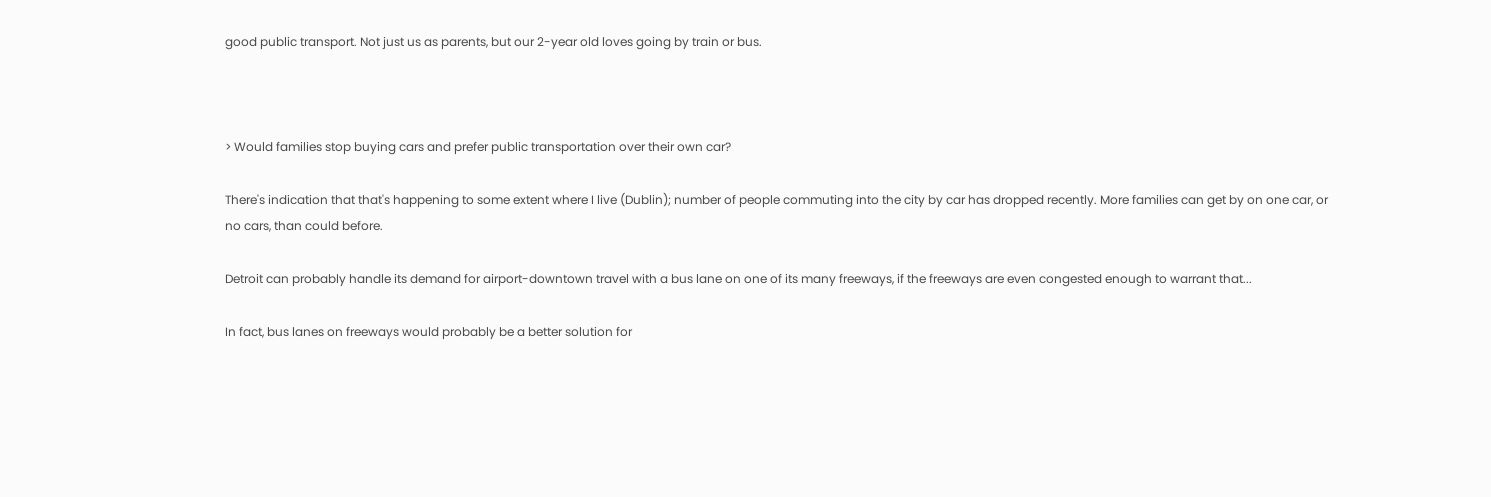good public transport. Not just us as parents, but our 2-year old loves going by train or bus.



> Would families stop buying cars and prefer public transportation over their own car?

There's indication that that's happening to some extent where I live (Dublin); number of people commuting into the city by car has dropped recently. More families can get by on one car, or no cars, than could before.

Detroit can probably handle its demand for airport-downtown travel with a bus lane on one of its many freeways, if the freeways are even congested enough to warrant that...

In fact, bus lanes on freeways would probably be a better solution for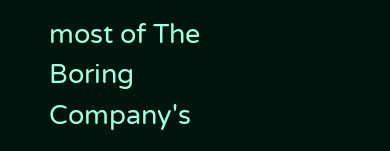most of The Boring Company's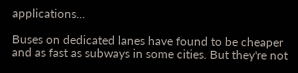applications...

Buses on dedicated lanes have found to be cheaper and as fast as subways in some cities. But they're not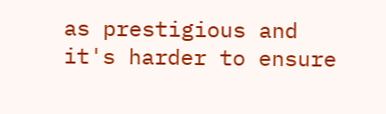as prestigious and it's harder to ensure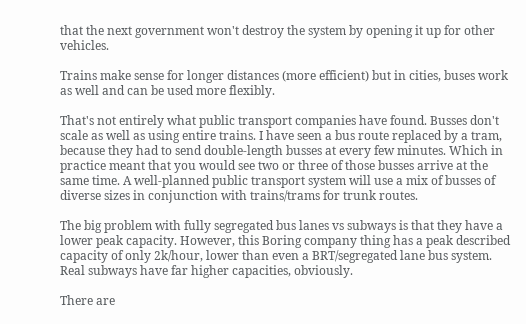that the next government won't destroy the system by opening it up for other vehicles.

Trains make sense for longer distances (more efficient) but in cities, buses work as well and can be used more flexibly.

That's not entirely what public transport companies have found. Busses don't scale as well as using entire trains. I have seen a bus route replaced by a tram, because they had to send double-length busses at every few minutes. Which in practice meant that you would see two or three of those busses arrive at the same time. A well-planned public transport system will use a mix of busses of diverse sizes in conjunction with trains/trams for trunk routes.

The big problem with fully segregated bus lanes vs subways is that they have a lower peak capacity. However, this Boring company thing has a peak described capacity of only 2k/hour, lower than even a BRT/segregated lane bus system. Real subways have far higher capacities, obviously.

There are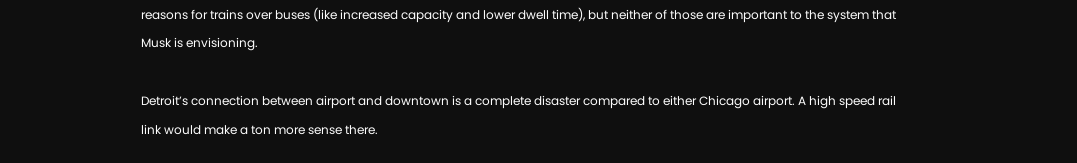reasons for trains over buses (like increased capacity and lower dwell time), but neither of those are important to the system that Musk is envisioning.

Detroit’s connection between airport and downtown is a complete disaster compared to either Chicago airport. A high speed rail link would make a ton more sense there.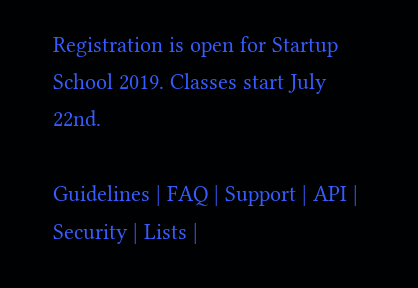Registration is open for Startup School 2019. Classes start July 22nd.

Guidelines | FAQ | Support | API | Security | Lists |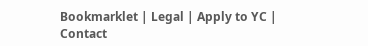Bookmarklet | Legal | Apply to YC | Contact